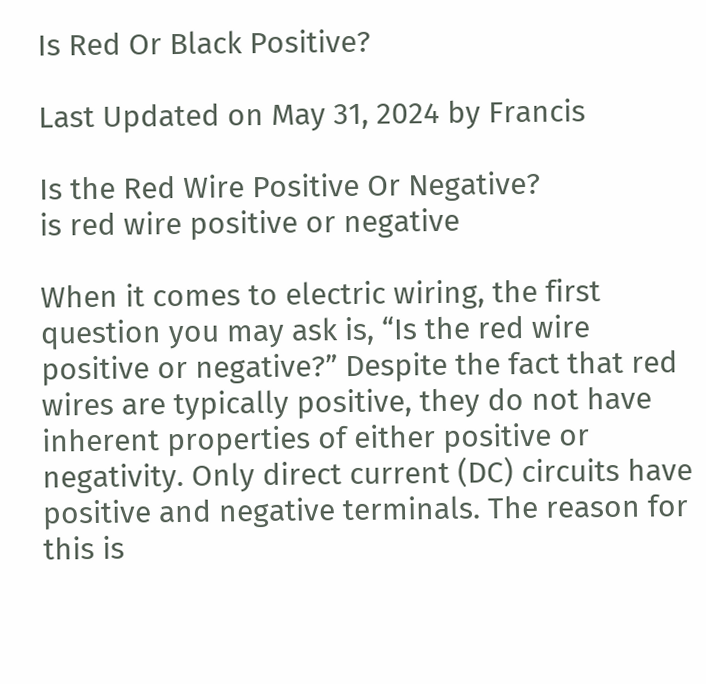Is Red Or Black Positive?

Last Updated on May 31, 2024 by Francis

Is the Red Wire Positive Or Negative?
is red wire positive or negative

When it comes to electric wiring, the first question you may ask is, “Is the red wire positive or negative?” Despite the fact that red wires are typically positive, they do not have inherent properties of either positive or negativity. Only direct current (DC) circuits have positive and negative terminals. The reason for this is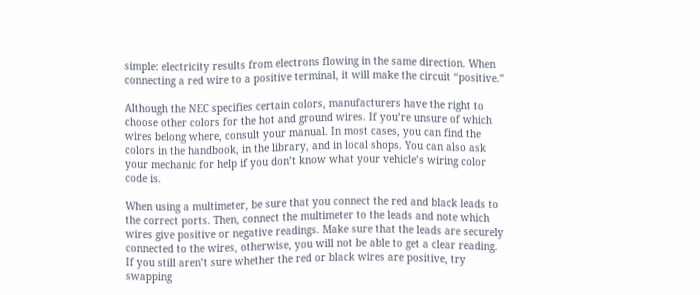simple: electricity results from electrons flowing in the same direction. When connecting a red wire to a positive terminal, it will make the circuit “positive.”

Although the NEC specifies certain colors, manufacturers have the right to choose other colors for the hot and ground wires. If you’re unsure of which wires belong where, consult your manual. In most cases, you can find the colors in the handbook, in the library, and in local shops. You can also ask your mechanic for help if you don’t know what your vehicle’s wiring color code is.

When using a multimeter, be sure that you connect the red and black leads to the correct ports. Then, connect the multimeter to the leads and note which wires give positive or negative readings. Make sure that the leads are securely connected to the wires, otherwise, you will not be able to get a clear reading. If you still aren’t sure whether the red or black wires are positive, try swapping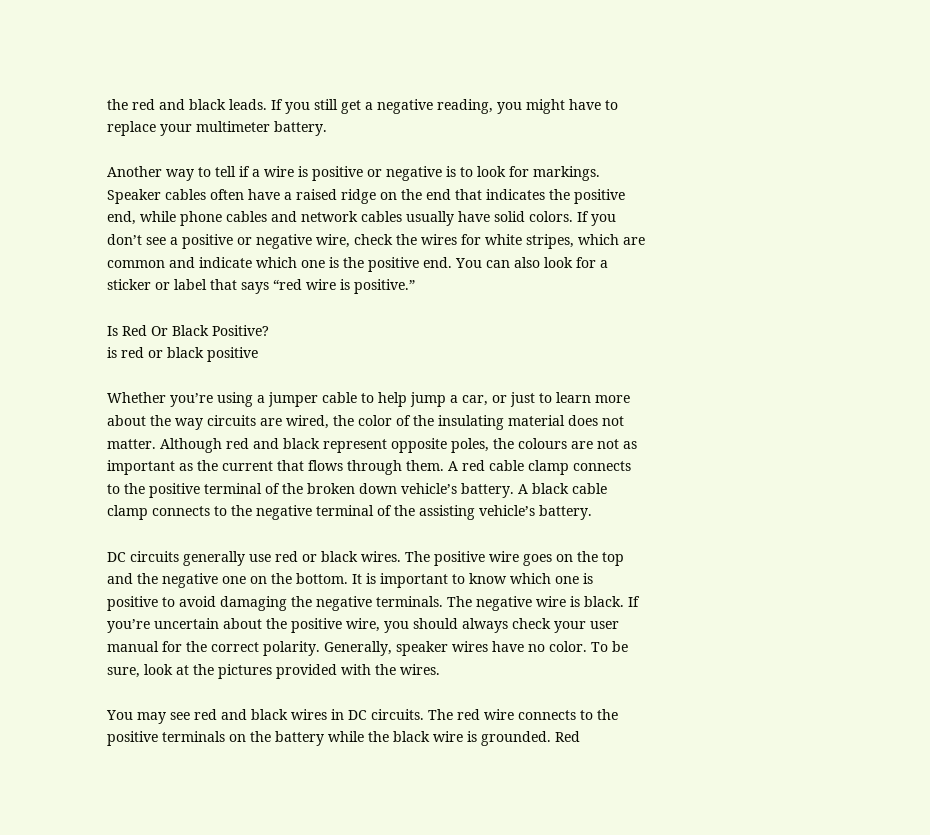the red and black leads. If you still get a negative reading, you might have to replace your multimeter battery.

Another way to tell if a wire is positive or negative is to look for markings. Speaker cables often have a raised ridge on the end that indicates the positive end, while phone cables and network cables usually have solid colors. If you don’t see a positive or negative wire, check the wires for white stripes, which are common and indicate which one is the positive end. You can also look for a sticker or label that says “red wire is positive.”

Is Red Or Black Positive?
is red or black positive

Whether you’re using a jumper cable to help jump a car, or just to learn more about the way circuits are wired, the color of the insulating material does not matter. Although red and black represent opposite poles, the colours are not as important as the current that flows through them. A red cable clamp connects to the positive terminal of the broken down vehicle’s battery. A black cable clamp connects to the negative terminal of the assisting vehicle’s battery.

DC circuits generally use red or black wires. The positive wire goes on the top and the negative one on the bottom. It is important to know which one is positive to avoid damaging the negative terminals. The negative wire is black. If you’re uncertain about the positive wire, you should always check your user manual for the correct polarity. Generally, speaker wires have no color. To be sure, look at the pictures provided with the wires.

You may see red and black wires in DC circuits. The red wire connects to the positive terminals on the battery while the black wire is grounded. Red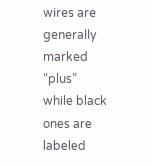wires are generally marked “plus” while black ones are labeled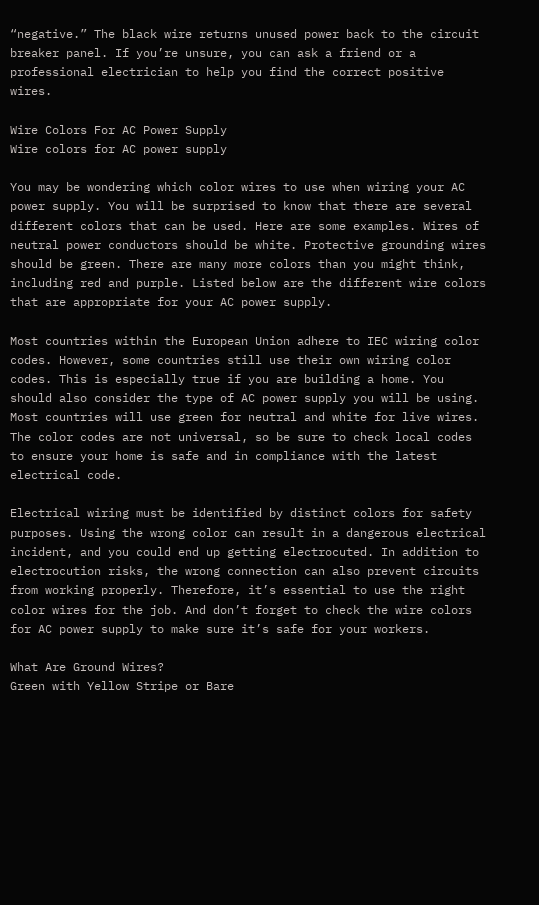“negative.” The black wire returns unused power back to the circuit breaker panel. If you’re unsure, you can ask a friend or a professional electrician to help you find the correct positive wires.

Wire Colors For AC Power Supply
Wire colors for AC power supply

You may be wondering which color wires to use when wiring your AC power supply. You will be surprised to know that there are several different colors that can be used. Here are some examples. Wires of neutral power conductors should be white. Protective grounding wires should be green. There are many more colors than you might think, including red and purple. Listed below are the different wire colors that are appropriate for your AC power supply.

Most countries within the European Union adhere to IEC wiring color codes. However, some countries still use their own wiring color codes. This is especially true if you are building a home. You should also consider the type of AC power supply you will be using. Most countries will use green for neutral and white for live wires. The color codes are not universal, so be sure to check local codes to ensure your home is safe and in compliance with the latest electrical code.

Electrical wiring must be identified by distinct colors for safety purposes. Using the wrong color can result in a dangerous electrical incident, and you could end up getting electrocuted. In addition to electrocution risks, the wrong connection can also prevent circuits from working properly. Therefore, it’s essential to use the right color wires for the job. And don’t forget to check the wire colors for AC power supply to make sure it’s safe for your workers.

What Are Ground Wires?
Green with Yellow Stripe or Bare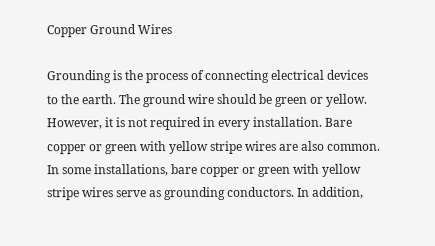Copper Ground Wires

Grounding is the process of connecting electrical devices to the earth. The ground wire should be green or yellow. However, it is not required in every installation. Bare copper or green with yellow stripe wires are also common. In some installations, bare copper or green with yellow stripe wires serve as grounding conductors. In addition,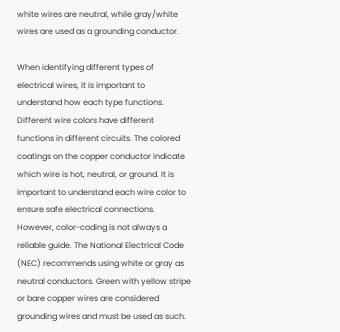white wires are neutral, while gray/white wires are used as a grounding conductor.

When identifying different types of electrical wires, it is important to understand how each type functions. Different wire colors have different functions in different circuits. The colored coatings on the copper conductor indicate which wire is hot, neutral, or ground. It is important to understand each wire color to ensure safe electrical connections. However, color-coding is not always a reliable guide. The National Electrical Code (NEC) recommends using white or gray as neutral conductors. Green with yellow stripe or bare copper wires are considered grounding wires and must be used as such.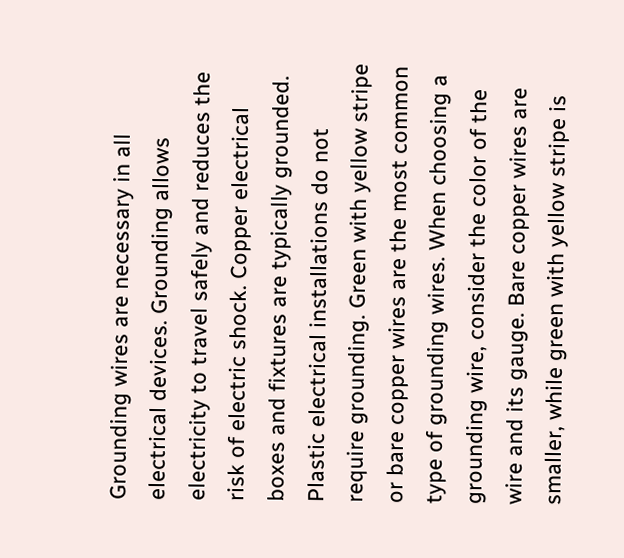Grounding wires are necessary in all electrical devices. Grounding allows electricity to travel safely and reduces the risk of electric shock. Copper electrical boxes and fixtures are typically grounded. Plastic electrical installations do not require grounding. Green with yellow stripe or bare copper wires are the most common type of grounding wires. When choosing a grounding wire, consider the color of the wire and its gauge. Bare copper wires are smaller, while green with yellow stripe is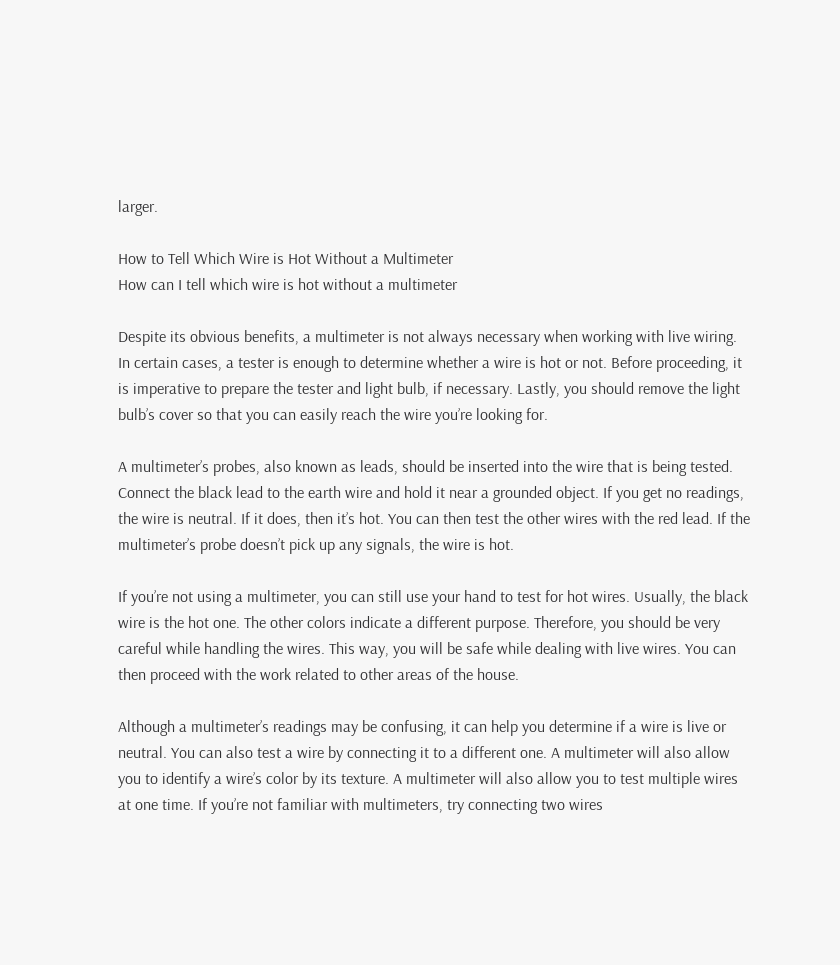larger.

How to Tell Which Wire is Hot Without a Multimeter
How can I tell which wire is hot without a multimeter

Despite its obvious benefits, a multimeter is not always necessary when working with live wiring. In certain cases, a tester is enough to determine whether a wire is hot or not. Before proceeding, it is imperative to prepare the tester and light bulb, if necessary. Lastly, you should remove the light bulb’s cover so that you can easily reach the wire you’re looking for.

A multimeter’s probes, also known as leads, should be inserted into the wire that is being tested. Connect the black lead to the earth wire and hold it near a grounded object. If you get no readings, the wire is neutral. If it does, then it’s hot. You can then test the other wires with the red lead. If the multimeter’s probe doesn’t pick up any signals, the wire is hot.

If you’re not using a multimeter, you can still use your hand to test for hot wires. Usually, the black wire is the hot one. The other colors indicate a different purpose. Therefore, you should be very careful while handling the wires. This way, you will be safe while dealing with live wires. You can then proceed with the work related to other areas of the house.

Although a multimeter’s readings may be confusing, it can help you determine if a wire is live or neutral. You can also test a wire by connecting it to a different one. A multimeter will also allow you to identify a wire’s color by its texture. A multimeter will also allow you to test multiple wires at one time. If you’re not familiar with multimeters, try connecting two wires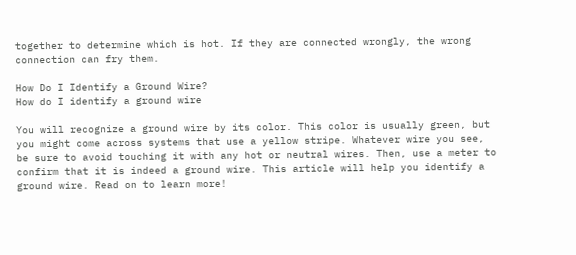together to determine which is hot. If they are connected wrongly, the wrong connection can fry them.

How Do I Identify a Ground Wire?
How do I identify a ground wire

You will recognize a ground wire by its color. This color is usually green, but you might come across systems that use a yellow stripe. Whatever wire you see, be sure to avoid touching it with any hot or neutral wires. Then, use a meter to confirm that it is indeed a ground wire. This article will help you identify a ground wire. Read on to learn more!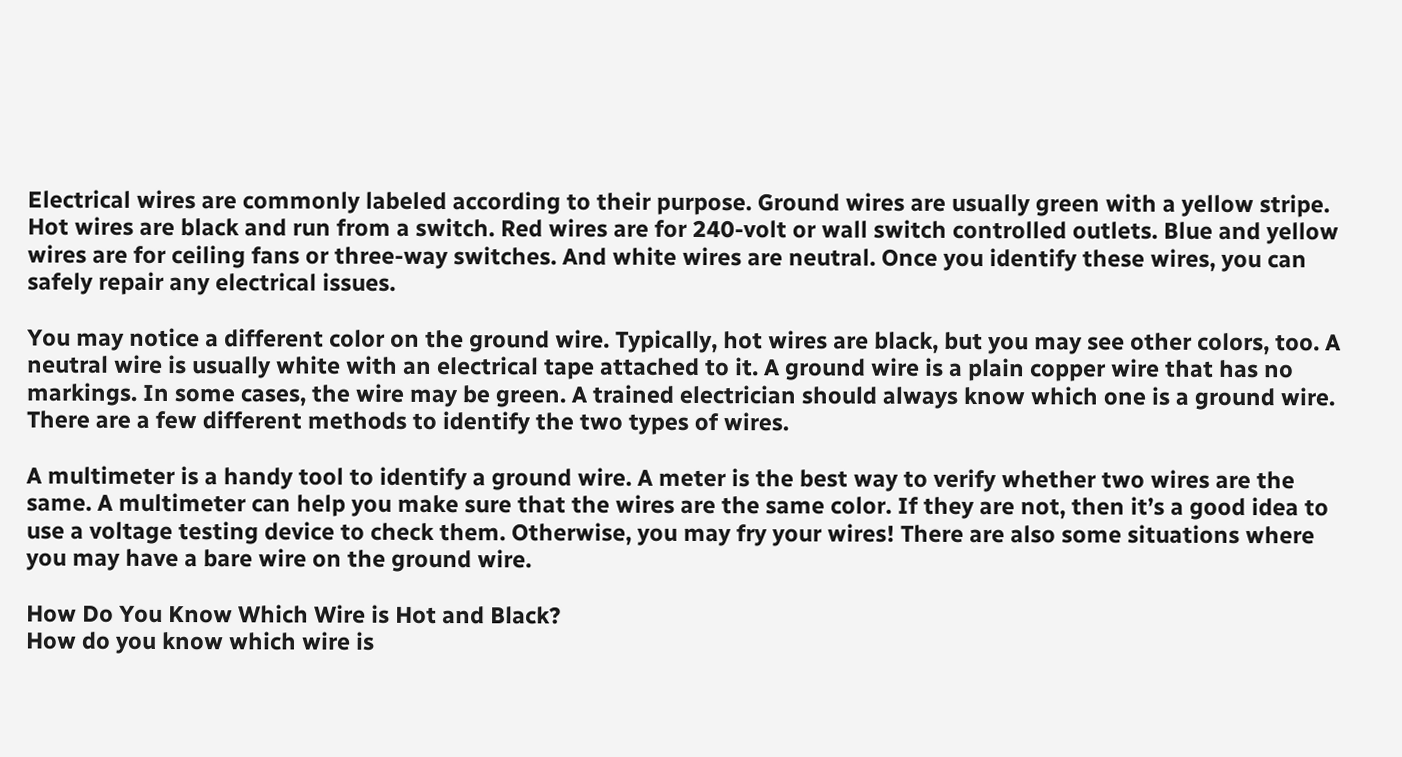Electrical wires are commonly labeled according to their purpose. Ground wires are usually green with a yellow stripe. Hot wires are black and run from a switch. Red wires are for 240-volt or wall switch controlled outlets. Blue and yellow wires are for ceiling fans or three-way switches. And white wires are neutral. Once you identify these wires, you can safely repair any electrical issues.

You may notice a different color on the ground wire. Typically, hot wires are black, but you may see other colors, too. A neutral wire is usually white with an electrical tape attached to it. A ground wire is a plain copper wire that has no markings. In some cases, the wire may be green. A trained electrician should always know which one is a ground wire. There are a few different methods to identify the two types of wires.

A multimeter is a handy tool to identify a ground wire. A meter is the best way to verify whether two wires are the same. A multimeter can help you make sure that the wires are the same color. If they are not, then it’s a good idea to use a voltage testing device to check them. Otherwise, you may fry your wires! There are also some situations where you may have a bare wire on the ground wire.

How Do You Know Which Wire is Hot and Black?
How do you know which wire is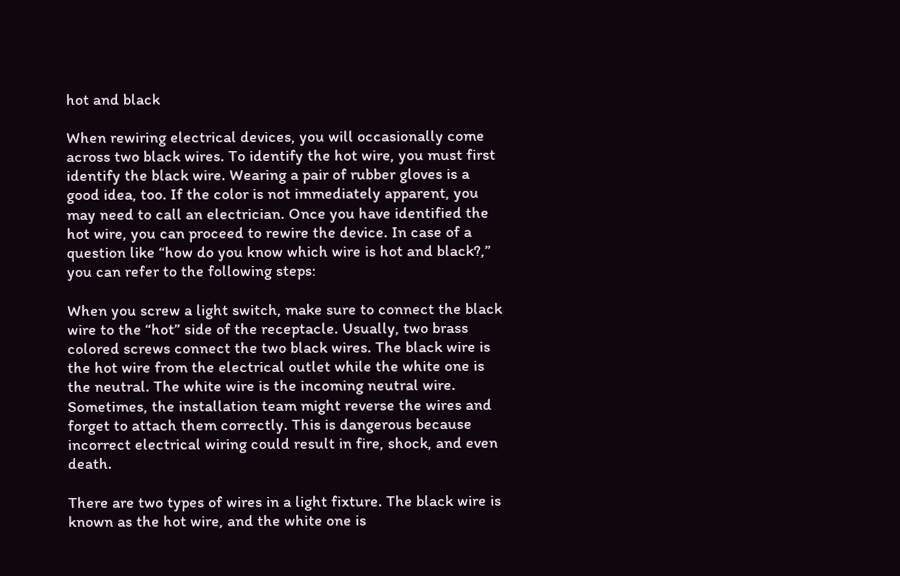hot and black

When rewiring electrical devices, you will occasionally come across two black wires. To identify the hot wire, you must first identify the black wire. Wearing a pair of rubber gloves is a good idea, too. If the color is not immediately apparent, you may need to call an electrician. Once you have identified the hot wire, you can proceed to rewire the device. In case of a question like “how do you know which wire is hot and black?,” you can refer to the following steps:

When you screw a light switch, make sure to connect the black wire to the “hot” side of the receptacle. Usually, two brass colored screws connect the two black wires. The black wire is the hot wire from the electrical outlet while the white one is the neutral. The white wire is the incoming neutral wire. Sometimes, the installation team might reverse the wires and forget to attach them correctly. This is dangerous because incorrect electrical wiring could result in fire, shock, and even death.

There are two types of wires in a light fixture. The black wire is known as the hot wire, and the white one is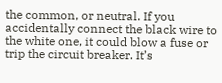the common, or neutral. If you accidentally connect the black wire to the white one, it could blow a fuse or trip the circuit breaker. It’s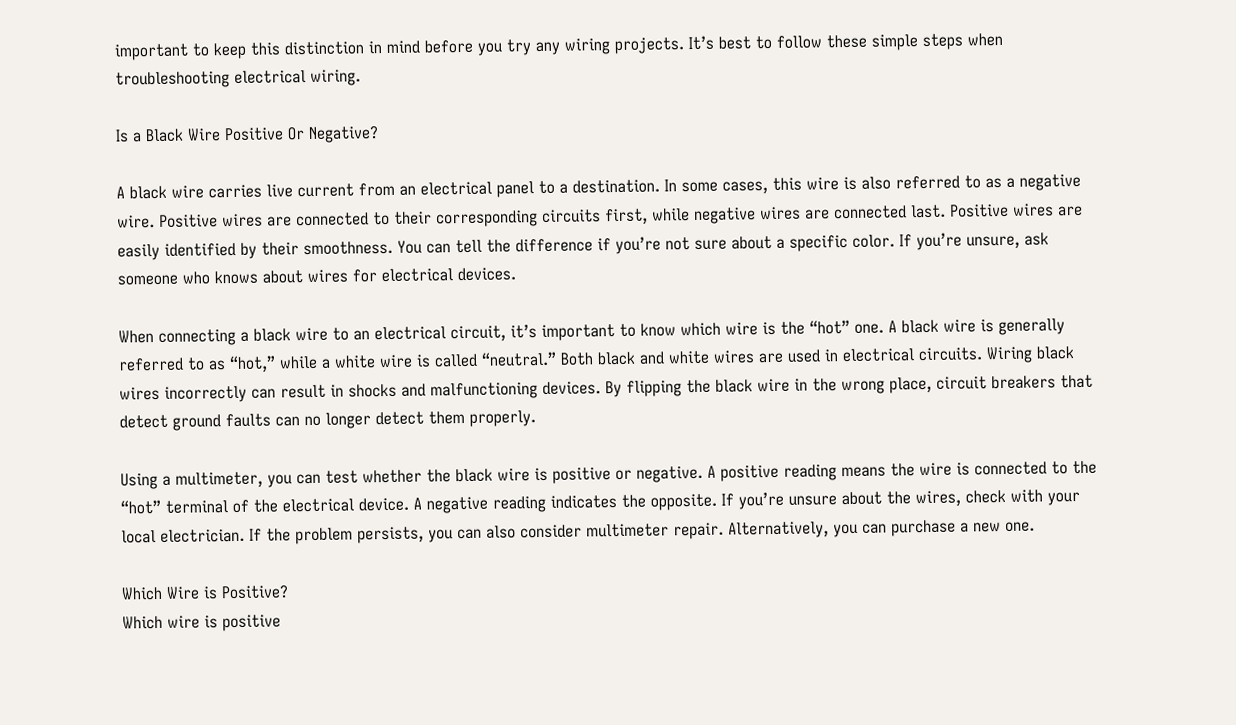important to keep this distinction in mind before you try any wiring projects. It’s best to follow these simple steps when troubleshooting electrical wiring.

Is a Black Wire Positive Or Negative?

A black wire carries live current from an electrical panel to a destination. In some cases, this wire is also referred to as a negative wire. Positive wires are connected to their corresponding circuits first, while negative wires are connected last. Positive wires are easily identified by their smoothness. You can tell the difference if you’re not sure about a specific color. If you’re unsure, ask someone who knows about wires for electrical devices.

When connecting a black wire to an electrical circuit, it’s important to know which wire is the “hot” one. A black wire is generally referred to as “hot,” while a white wire is called “neutral.” Both black and white wires are used in electrical circuits. Wiring black wires incorrectly can result in shocks and malfunctioning devices. By flipping the black wire in the wrong place, circuit breakers that detect ground faults can no longer detect them properly.

Using a multimeter, you can test whether the black wire is positive or negative. A positive reading means the wire is connected to the “hot” terminal of the electrical device. A negative reading indicates the opposite. If you’re unsure about the wires, check with your local electrician. If the problem persists, you can also consider multimeter repair. Alternatively, you can purchase a new one.

Which Wire is Positive?
Which wire is positive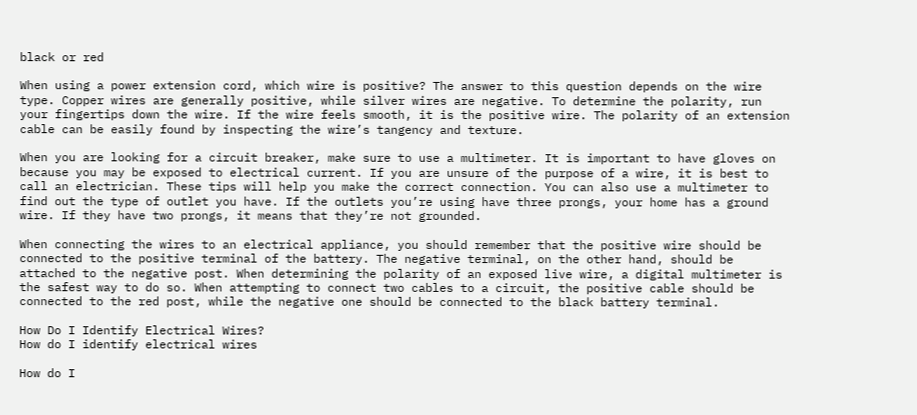black or red

When using a power extension cord, which wire is positive? The answer to this question depends on the wire type. Copper wires are generally positive, while silver wires are negative. To determine the polarity, run your fingertips down the wire. If the wire feels smooth, it is the positive wire. The polarity of an extension cable can be easily found by inspecting the wire’s tangency and texture.

When you are looking for a circuit breaker, make sure to use a multimeter. It is important to have gloves on because you may be exposed to electrical current. If you are unsure of the purpose of a wire, it is best to call an electrician. These tips will help you make the correct connection. You can also use a multimeter to find out the type of outlet you have. If the outlets you’re using have three prongs, your home has a ground wire. If they have two prongs, it means that they’re not grounded.

When connecting the wires to an electrical appliance, you should remember that the positive wire should be connected to the positive terminal of the battery. The negative terminal, on the other hand, should be attached to the negative post. When determining the polarity of an exposed live wire, a digital multimeter is the safest way to do so. When attempting to connect two cables to a circuit, the positive cable should be connected to the red post, while the negative one should be connected to the black battery terminal.

How Do I Identify Electrical Wires?
How do I identify electrical wires

How do I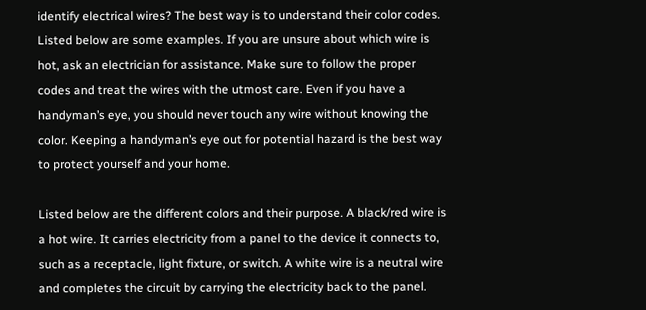identify electrical wires? The best way is to understand their color codes. Listed below are some examples. If you are unsure about which wire is hot, ask an electrician for assistance. Make sure to follow the proper codes and treat the wires with the utmost care. Even if you have a handyman’s eye, you should never touch any wire without knowing the color. Keeping a handyman’s eye out for potential hazard is the best way to protect yourself and your home.

Listed below are the different colors and their purpose. A black/red wire is a hot wire. It carries electricity from a panel to the device it connects to, such as a receptacle, light fixture, or switch. A white wire is a neutral wire and completes the circuit by carrying the electricity back to the panel.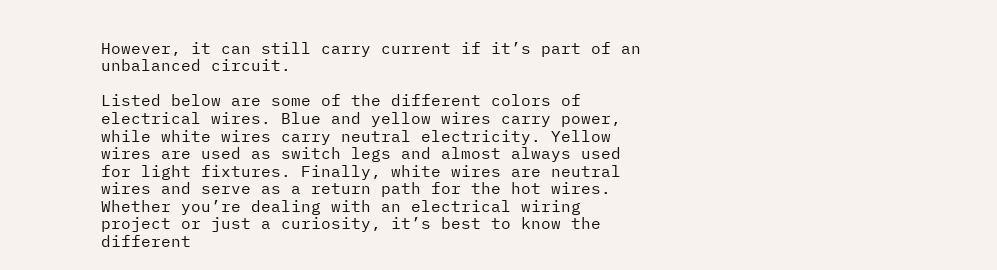However, it can still carry current if it’s part of an unbalanced circuit.

Listed below are some of the different colors of electrical wires. Blue and yellow wires carry power, while white wires carry neutral electricity. Yellow wires are used as switch legs and almost always used for light fixtures. Finally, white wires are neutral wires and serve as a return path for the hot wires. Whether you’re dealing with an electrical wiring project or just a curiosity, it’s best to know the different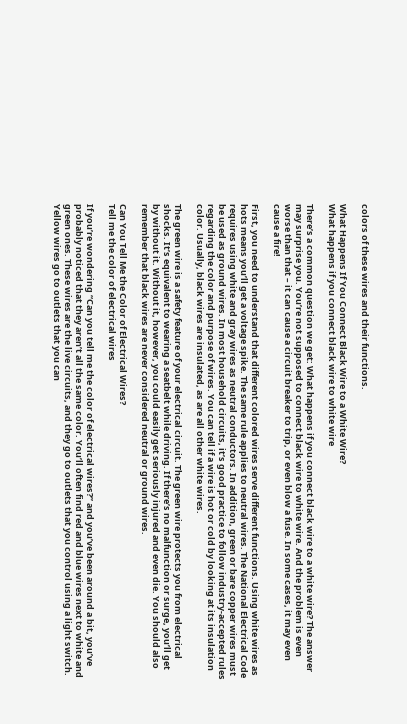colors of these wires and their functions.

What Happens If You Connect Black Wire to a White Wire?
What happens if you connect black wire to white wire

There’s a common question we get: What happens if you connect black wire to a white wire? The answer may surprise you. You’re not supposed to connect black wire to white wire. And the problem is even worse than that – it can cause a circuit breaker to trip, or even blow a fuse. In some cases, it may even cause a fire!

First, you need to understand that different colored wires serve different functions. Using white wires as hots means you’ll get a voltage spike. The same rule applies to neutral wires. The National Electrical Code requires using white and gray wires as neutral conductors. In addition, green or bare copper wires must be used as ground wires. In most household circuits, it’s good practice to follow industry-accepted rules regarding the color and purpose of wires. You can tell if a wire is hot or cold by looking at its insulation color. Usually, black wires are insulated, as are all other white wires.

The green wire is a safety feature of your electrical circuit. The green wire protects you from electrical shocks. It’s equivalent to wearing a seatbelt while driving. If there’s no malfunction or surge, you’ll get by without it. Without it, however, you could easily get seriously injured and even die. You should also remember that black wires are never considered neutral or ground wires.

Can You Tell Me the Color of Electrical Wires?
Tell me the color of electrical wires

If you’re wondering “Can you tell me the color of electrical wires?” and you’ve been around a bit, you’ve probably noticed that they aren’t all the same color. You’ll often find red and blue wires next to white and green ones. These wires are the live circuits, and they go to outlets that you control using a light switch. Yellow wires go to outlets that you can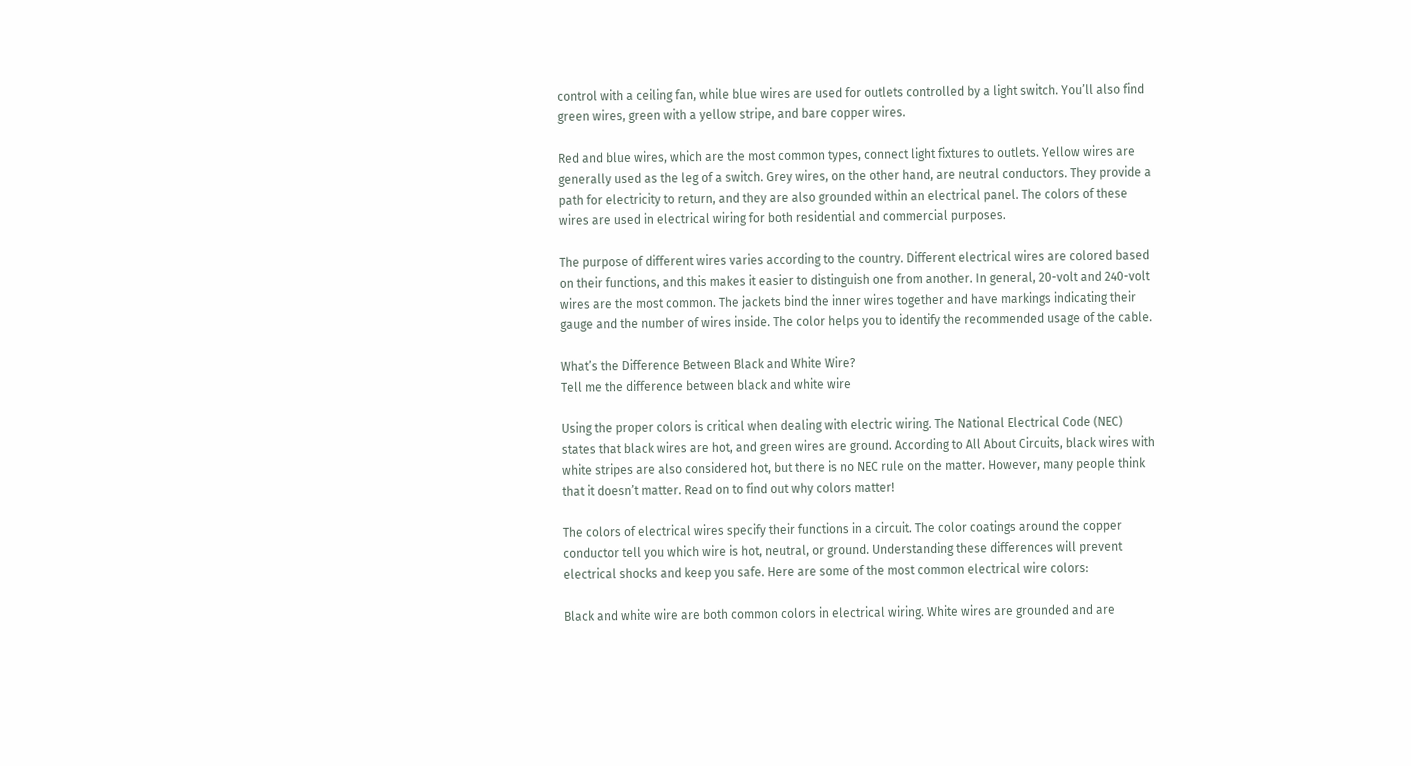control with a ceiling fan, while blue wires are used for outlets controlled by a light switch. You’ll also find green wires, green with a yellow stripe, and bare copper wires.

Red and blue wires, which are the most common types, connect light fixtures to outlets. Yellow wires are generally used as the leg of a switch. Grey wires, on the other hand, are neutral conductors. They provide a path for electricity to return, and they are also grounded within an electrical panel. The colors of these wires are used in electrical wiring for both residential and commercial purposes.

The purpose of different wires varies according to the country. Different electrical wires are colored based on their functions, and this makes it easier to distinguish one from another. In general, 20-volt and 240-volt wires are the most common. The jackets bind the inner wires together and have markings indicating their gauge and the number of wires inside. The color helps you to identify the recommended usage of the cable.

What’s the Difference Between Black and White Wire?
Tell me the difference between black and white wire

Using the proper colors is critical when dealing with electric wiring. The National Electrical Code (NEC) states that black wires are hot, and green wires are ground. According to All About Circuits, black wires with white stripes are also considered hot, but there is no NEC rule on the matter. However, many people think that it doesn’t matter. Read on to find out why colors matter!

The colors of electrical wires specify their functions in a circuit. The color coatings around the copper conductor tell you which wire is hot, neutral, or ground. Understanding these differences will prevent electrical shocks and keep you safe. Here are some of the most common electrical wire colors:

Black and white wire are both common colors in electrical wiring. White wires are grounded and are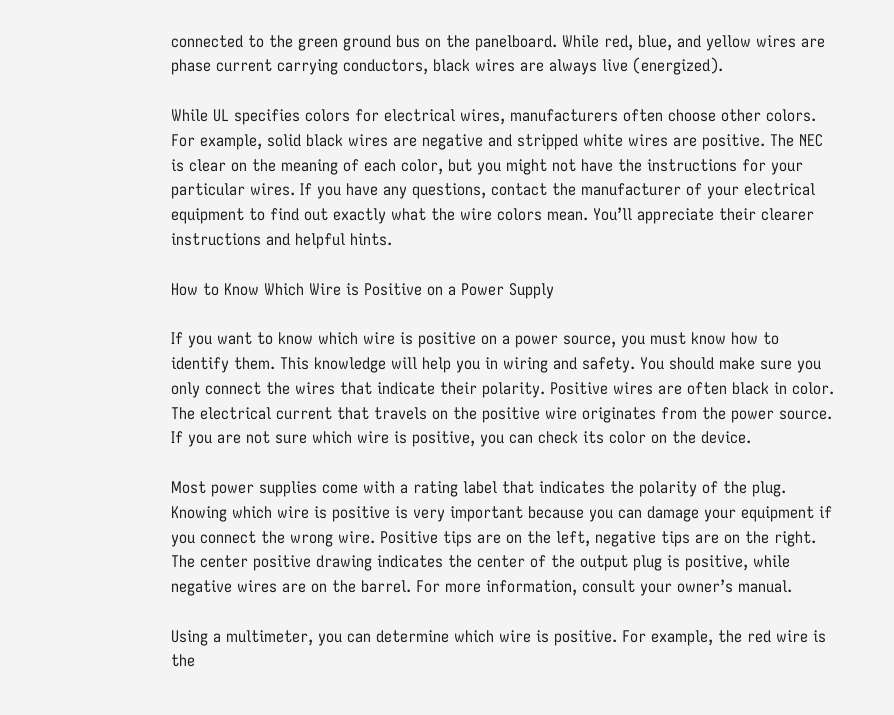connected to the green ground bus on the panelboard. While red, blue, and yellow wires are phase current carrying conductors, black wires are always live (energized).

While UL specifies colors for electrical wires, manufacturers often choose other colors. For example, solid black wires are negative and stripped white wires are positive. The NEC is clear on the meaning of each color, but you might not have the instructions for your particular wires. If you have any questions, contact the manufacturer of your electrical equipment to find out exactly what the wire colors mean. You’ll appreciate their clearer instructions and helpful hints.

How to Know Which Wire is Positive on a Power Supply

If you want to know which wire is positive on a power source, you must know how to identify them. This knowledge will help you in wiring and safety. You should make sure you only connect the wires that indicate their polarity. Positive wires are often black in color. The electrical current that travels on the positive wire originates from the power source. If you are not sure which wire is positive, you can check its color on the device.

Most power supplies come with a rating label that indicates the polarity of the plug. Knowing which wire is positive is very important because you can damage your equipment if you connect the wrong wire. Positive tips are on the left, negative tips are on the right. The center positive drawing indicates the center of the output plug is positive, while negative wires are on the barrel. For more information, consult your owner’s manual.

Using a multimeter, you can determine which wire is positive. For example, the red wire is the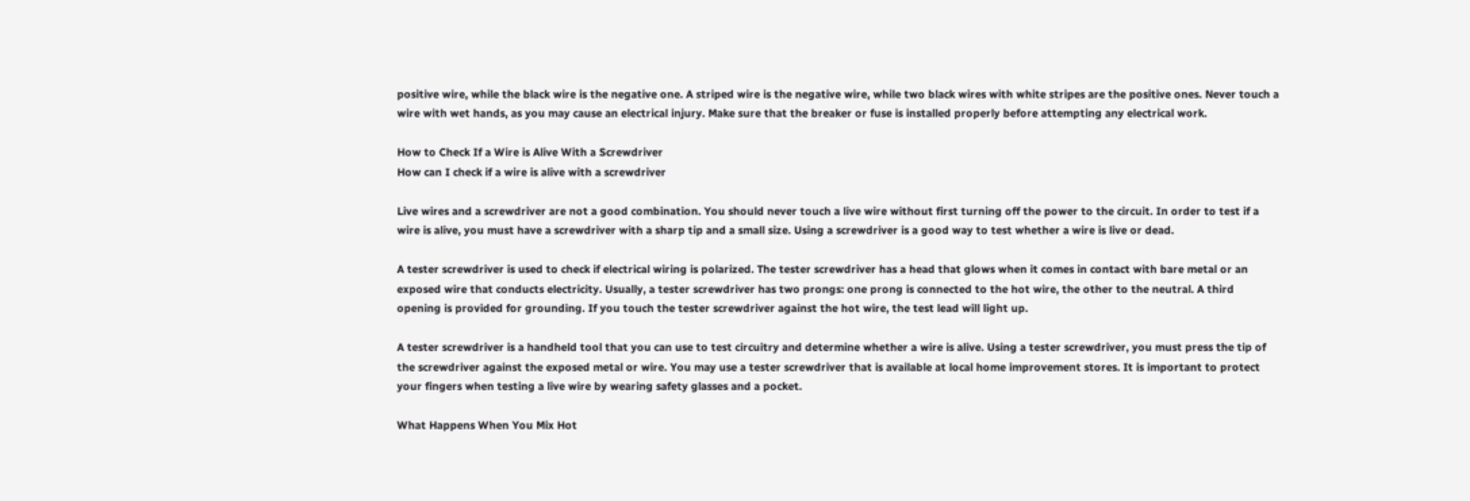positive wire, while the black wire is the negative one. A striped wire is the negative wire, while two black wires with white stripes are the positive ones. Never touch a wire with wet hands, as you may cause an electrical injury. Make sure that the breaker or fuse is installed properly before attempting any electrical work.

How to Check If a Wire is Alive With a Screwdriver
How can I check if a wire is alive with a screwdriver

Live wires and a screwdriver are not a good combination. You should never touch a live wire without first turning off the power to the circuit. In order to test if a wire is alive, you must have a screwdriver with a sharp tip and a small size. Using a screwdriver is a good way to test whether a wire is live or dead.

A tester screwdriver is used to check if electrical wiring is polarized. The tester screwdriver has a head that glows when it comes in contact with bare metal or an exposed wire that conducts electricity. Usually, a tester screwdriver has two prongs: one prong is connected to the hot wire, the other to the neutral. A third opening is provided for grounding. If you touch the tester screwdriver against the hot wire, the test lead will light up.

A tester screwdriver is a handheld tool that you can use to test circuitry and determine whether a wire is alive. Using a tester screwdriver, you must press the tip of the screwdriver against the exposed metal or wire. You may use a tester screwdriver that is available at local home improvement stores. It is important to protect your fingers when testing a live wire by wearing safety glasses and a pocket.

What Happens When You Mix Hot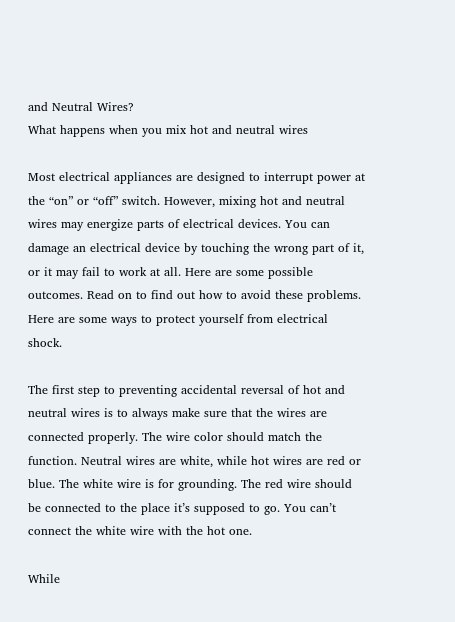and Neutral Wires?
What happens when you mix hot and neutral wires

Most electrical appliances are designed to interrupt power at the “on” or “off” switch. However, mixing hot and neutral wires may energize parts of electrical devices. You can damage an electrical device by touching the wrong part of it, or it may fail to work at all. Here are some possible outcomes. Read on to find out how to avoid these problems. Here are some ways to protect yourself from electrical shock.

The first step to preventing accidental reversal of hot and neutral wires is to always make sure that the wires are connected properly. The wire color should match the function. Neutral wires are white, while hot wires are red or blue. The white wire is for grounding. The red wire should be connected to the place it’s supposed to go. You can’t connect the white wire with the hot one.

While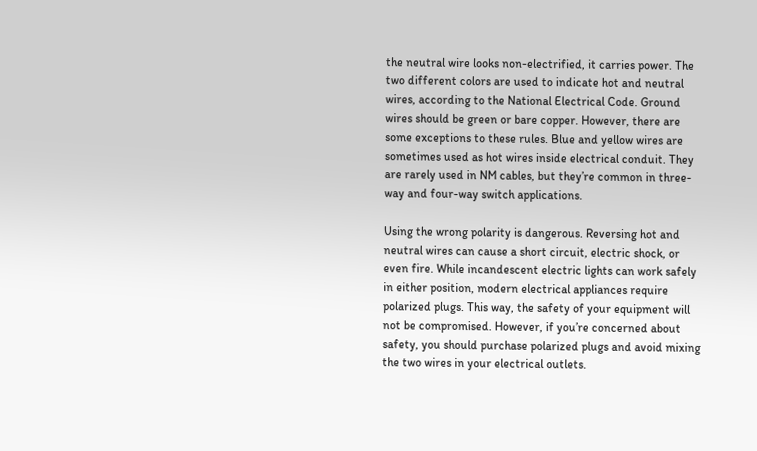the neutral wire looks non-electrified, it carries power. The two different colors are used to indicate hot and neutral wires, according to the National Electrical Code. Ground wires should be green or bare copper. However, there are some exceptions to these rules. Blue and yellow wires are sometimes used as hot wires inside electrical conduit. They are rarely used in NM cables, but they’re common in three-way and four-way switch applications.

Using the wrong polarity is dangerous. Reversing hot and neutral wires can cause a short circuit, electric shock, or even fire. While incandescent electric lights can work safely in either position, modern electrical appliances require polarized plugs. This way, the safety of your equipment will not be compromised. However, if you’re concerned about safety, you should purchase polarized plugs and avoid mixing the two wires in your electrical outlets.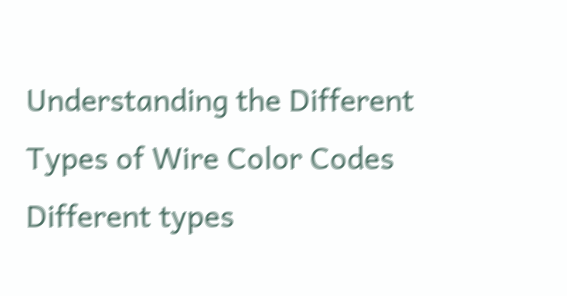Understanding the Different Types of Wire Color Codes
Different types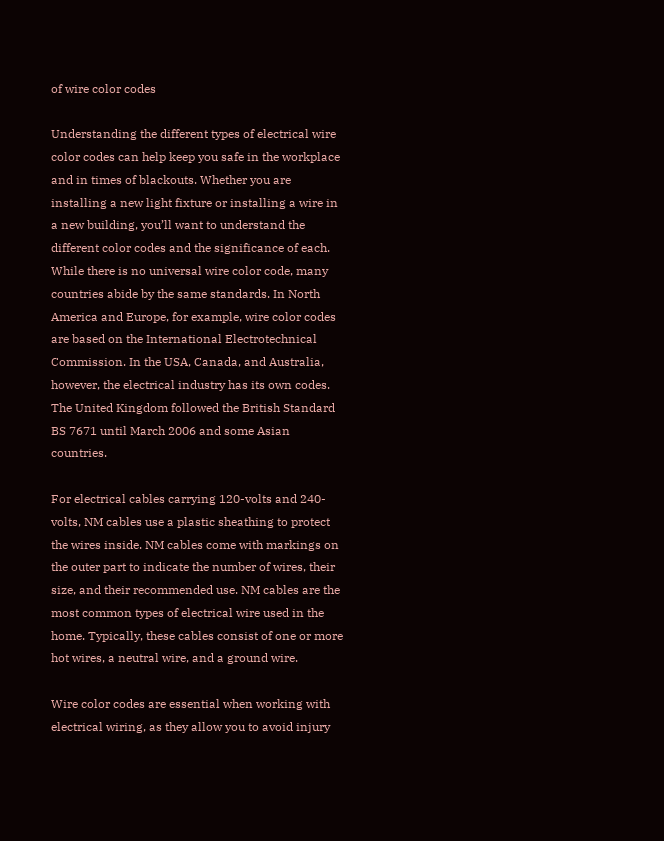of wire color codes

Understanding the different types of electrical wire color codes can help keep you safe in the workplace and in times of blackouts. Whether you are installing a new light fixture or installing a wire in a new building, you’ll want to understand the different color codes and the significance of each. While there is no universal wire color code, many countries abide by the same standards. In North America and Europe, for example, wire color codes are based on the International Electrotechnical Commission. In the USA, Canada, and Australia, however, the electrical industry has its own codes. The United Kingdom followed the British Standard BS 7671 until March 2006 and some Asian countries.

For electrical cables carrying 120-volts and 240-volts, NM cables use a plastic sheathing to protect the wires inside. NM cables come with markings on the outer part to indicate the number of wires, their size, and their recommended use. NM cables are the most common types of electrical wire used in the home. Typically, these cables consist of one or more hot wires, a neutral wire, and a ground wire.

Wire color codes are essential when working with electrical wiring, as they allow you to avoid injury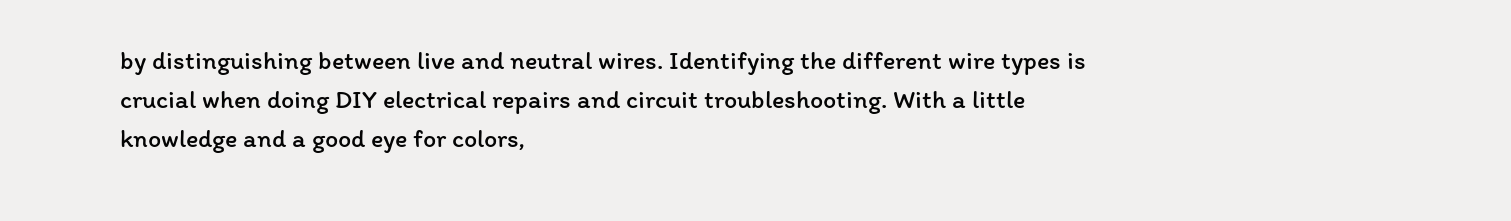by distinguishing between live and neutral wires. Identifying the different wire types is crucial when doing DIY electrical repairs and circuit troubleshooting. With a little knowledge and a good eye for colors,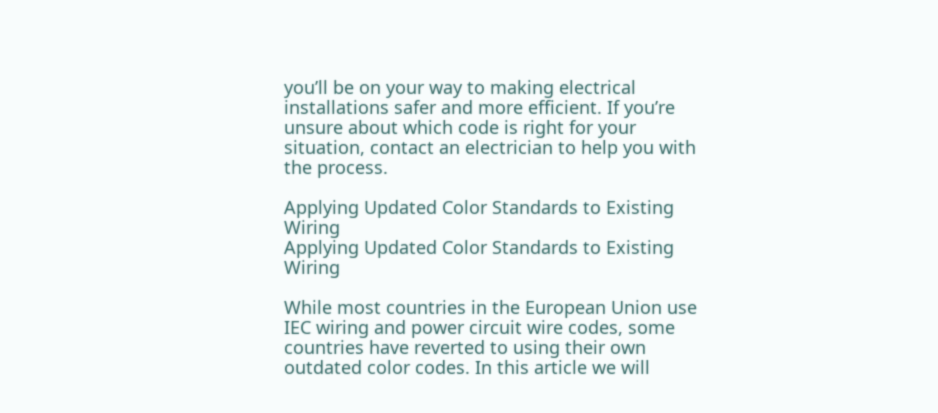you’ll be on your way to making electrical installations safer and more efficient. If you’re unsure about which code is right for your situation, contact an electrician to help you with the process.

Applying Updated Color Standards to Existing Wiring
Applying Updated Color Standards to Existing Wiring

While most countries in the European Union use IEC wiring and power circuit wire codes, some countries have reverted to using their own outdated color codes. In this article we will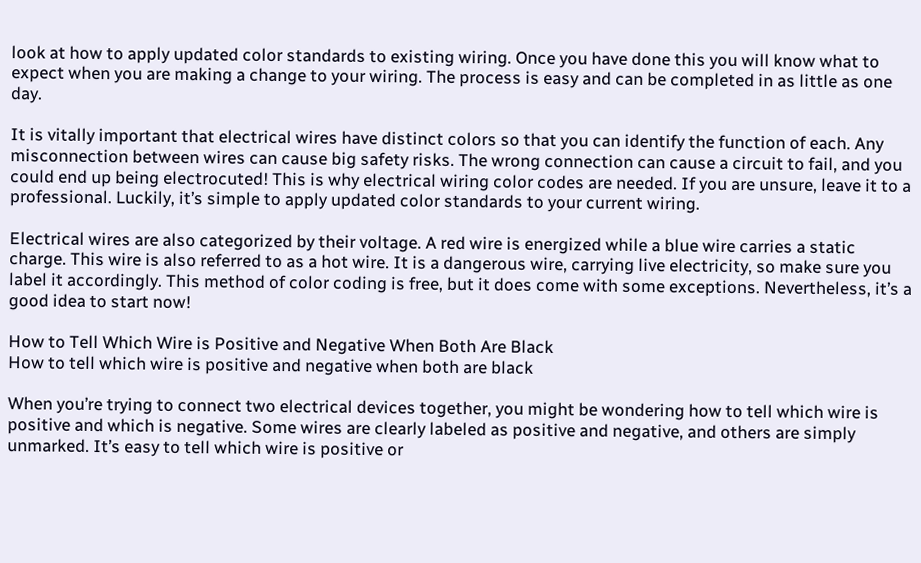look at how to apply updated color standards to existing wiring. Once you have done this you will know what to expect when you are making a change to your wiring. The process is easy and can be completed in as little as one day.

It is vitally important that electrical wires have distinct colors so that you can identify the function of each. Any misconnection between wires can cause big safety risks. The wrong connection can cause a circuit to fail, and you could end up being electrocuted! This is why electrical wiring color codes are needed. If you are unsure, leave it to a professional. Luckily, it’s simple to apply updated color standards to your current wiring.

Electrical wires are also categorized by their voltage. A red wire is energized while a blue wire carries a static charge. This wire is also referred to as a hot wire. It is a dangerous wire, carrying live electricity, so make sure you label it accordingly. This method of color coding is free, but it does come with some exceptions. Nevertheless, it’s a good idea to start now!

How to Tell Which Wire is Positive and Negative When Both Are Black
How to tell which wire is positive and negative when both are black

When you’re trying to connect two electrical devices together, you might be wondering how to tell which wire is positive and which is negative. Some wires are clearly labeled as positive and negative, and others are simply unmarked. It’s easy to tell which wire is positive or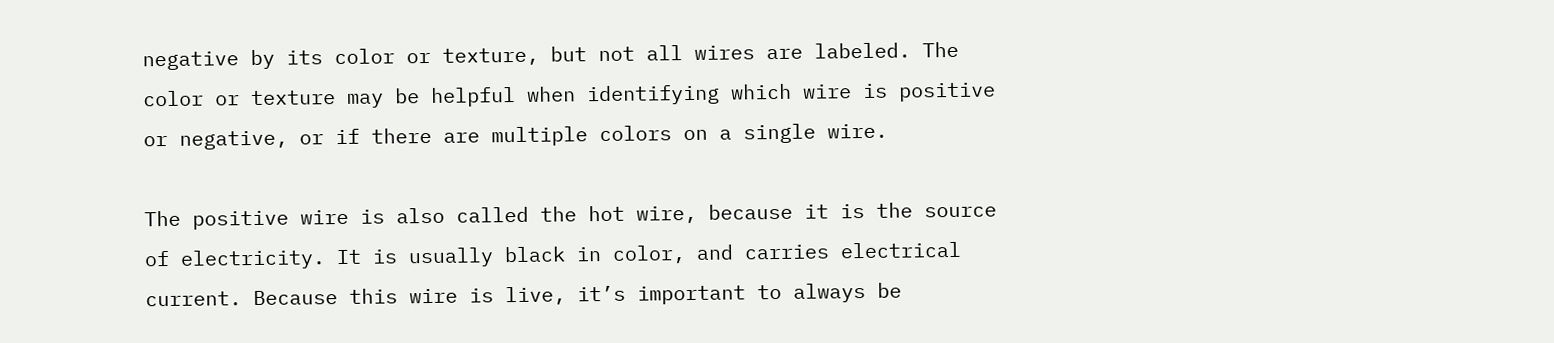negative by its color or texture, but not all wires are labeled. The color or texture may be helpful when identifying which wire is positive or negative, or if there are multiple colors on a single wire.

The positive wire is also called the hot wire, because it is the source of electricity. It is usually black in color, and carries electrical current. Because this wire is live, it’s important to always be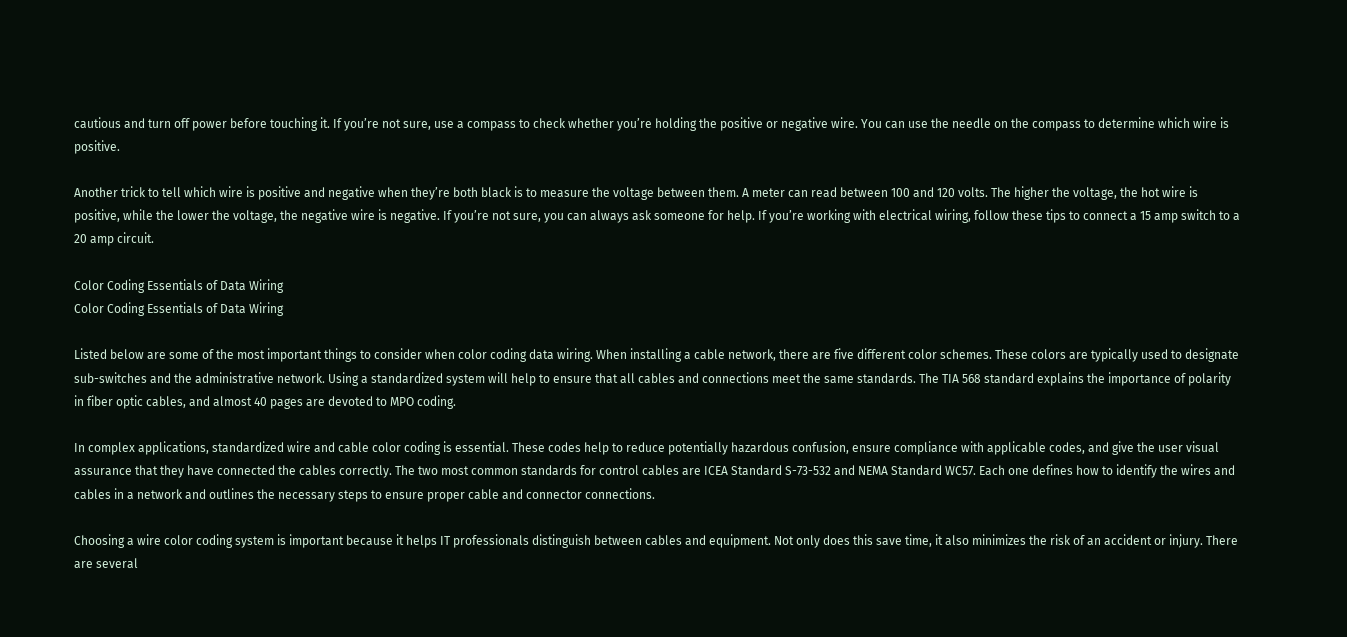cautious and turn off power before touching it. If you’re not sure, use a compass to check whether you’re holding the positive or negative wire. You can use the needle on the compass to determine which wire is positive.

Another trick to tell which wire is positive and negative when they’re both black is to measure the voltage between them. A meter can read between 100 and 120 volts. The higher the voltage, the hot wire is positive, while the lower the voltage, the negative wire is negative. If you’re not sure, you can always ask someone for help. If you’re working with electrical wiring, follow these tips to connect a 15 amp switch to a 20 amp circuit.

Color Coding Essentials of Data Wiring
Color Coding Essentials of Data Wiring

Listed below are some of the most important things to consider when color coding data wiring. When installing a cable network, there are five different color schemes. These colors are typically used to designate sub-switches and the administrative network. Using a standardized system will help to ensure that all cables and connections meet the same standards. The TIA 568 standard explains the importance of polarity in fiber optic cables, and almost 40 pages are devoted to MPO coding.

In complex applications, standardized wire and cable color coding is essential. These codes help to reduce potentially hazardous confusion, ensure compliance with applicable codes, and give the user visual assurance that they have connected the cables correctly. The two most common standards for control cables are ICEA Standard S-73-532 and NEMA Standard WC57. Each one defines how to identify the wires and cables in a network and outlines the necessary steps to ensure proper cable and connector connections.

Choosing a wire color coding system is important because it helps IT professionals distinguish between cables and equipment. Not only does this save time, it also minimizes the risk of an accident or injury. There are several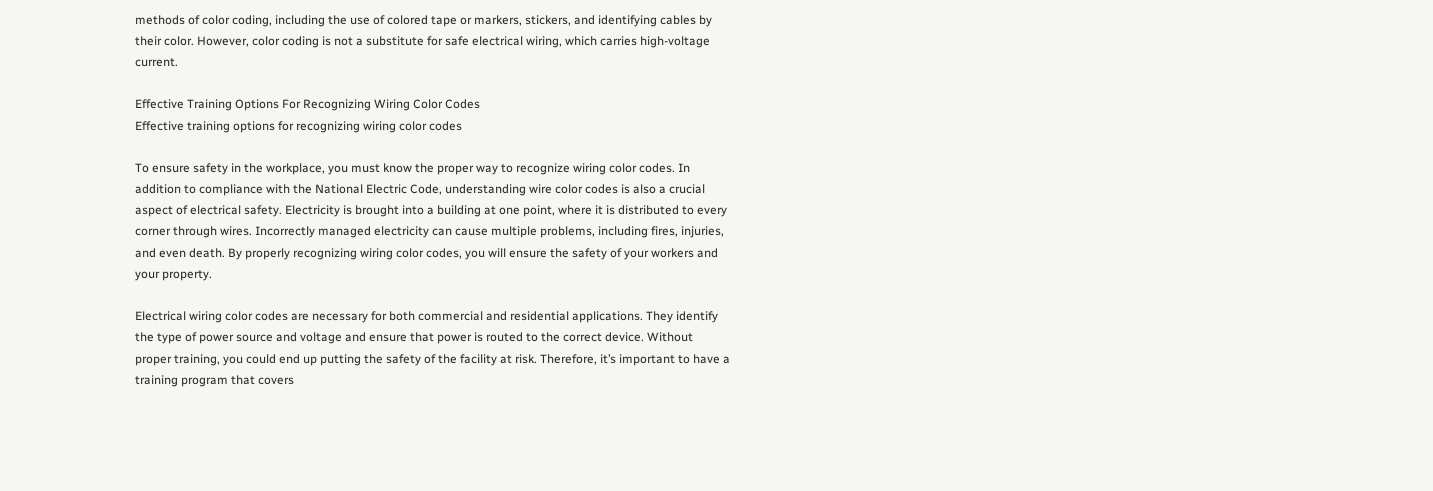methods of color coding, including the use of colored tape or markers, stickers, and identifying cables by their color. However, color coding is not a substitute for safe electrical wiring, which carries high-voltage current.

Effective Training Options For Recognizing Wiring Color Codes
Effective training options for recognizing wiring color codes

To ensure safety in the workplace, you must know the proper way to recognize wiring color codes. In addition to compliance with the National Electric Code, understanding wire color codes is also a crucial aspect of electrical safety. Electricity is brought into a building at one point, where it is distributed to every corner through wires. Incorrectly managed electricity can cause multiple problems, including fires, injuries, and even death. By properly recognizing wiring color codes, you will ensure the safety of your workers and your property.

Electrical wiring color codes are necessary for both commercial and residential applications. They identify the type of power source and voltage and ensure that power is routed to the correct device. Without proper training, you could end up putting the safety of the facility at risk. Therefore, it’s important to have a training program that covers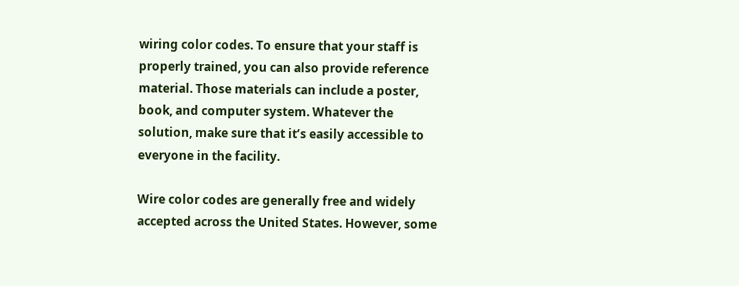wiring color codes. To ensure that your staff is properly trained, you can also provide reference material. Those materials can include a poster, book, and computer system. Whatever the solution, make sure that it’s easily accessible to everyone in the facility.

Wire color codes are generally free and widely accepted across the United States. However, some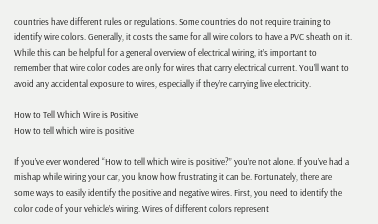countries have different rules or regulations. Some countries do not require training to identify wire colors. Generally, it costs the same for all wire colors to have a PVC sheath on it. While this can be helpful for a general overview of electrical wiring, it’s important to remember that wire color codes are only for wires that carry electrical current. You’ll want to avoid any accidental exposure to wires, especially if they’re carrying live electricity.

How to Tell Which Wire is Positive
How to tell which wire is positive

If you’ve ever wondered “How to tell which wire is positive?” you’re not alone. If you’ve had a mishap while wiring your car, you know how frustrating it can be. Fortunately, there are some ways to easily identify the positive and negative wires. First, you need to identify the color code of your vehicle’s wiring. Wires of different colors represent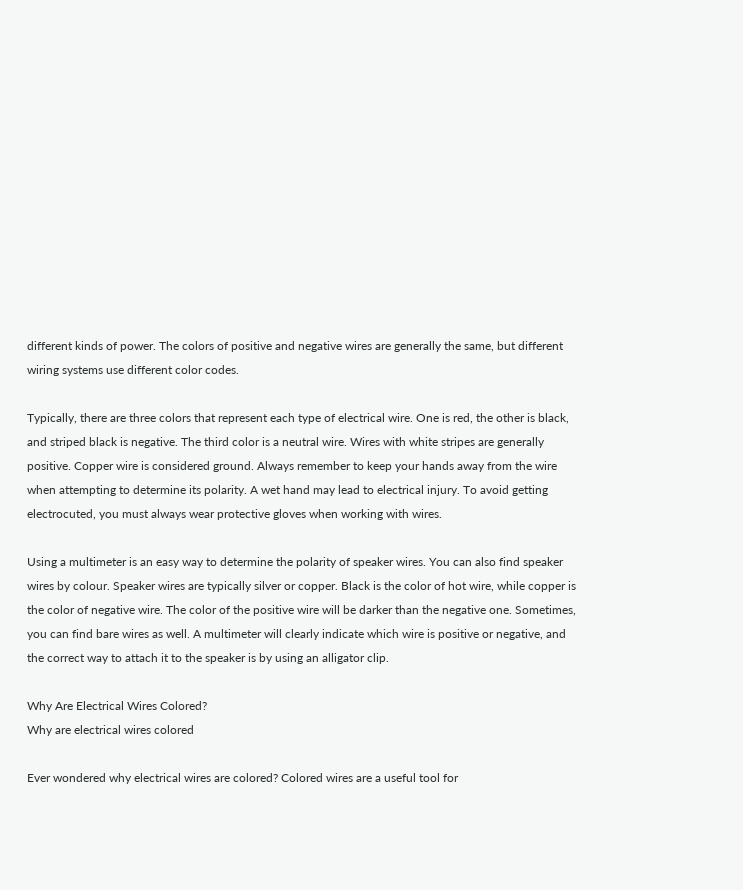different kinds of power. The colors of positive and negative wires are generally the same, but different wiring systems use different color codes.

Typically, there are three colors that represent each type of electrical wire. One is red, the other is black, and striped black is negative. The third color is a neutral wire. Wires with white stripes are generally positive. Copper wire is considered ground. Always remember to keep your hands away from the wire when attempting to determine its polarity. A wet hand may lead to electrical injury. To avoid getting electrocuted, you must always wear protective gloves when working with wires.

Using a multimeter is an easy way to determine the polarity of speaker wires. You can also find speaker wires by colour. Speaker wires are typically silver or copper. Black is the color of hot wire, while copper is the color of negative wire. The color of the positive wire will be darker than the negative one. Sometimes, you can find bare wires as well. A multimeter will clearly indicate which wire is positive or negative, and the correct way to attach it to the speaker is by using an alligator clip.

Why Are Electrical Wires Colored?
Why are electrical wires colored

Ever wondered why electrical wires are colored? Colored wires are a useful tool for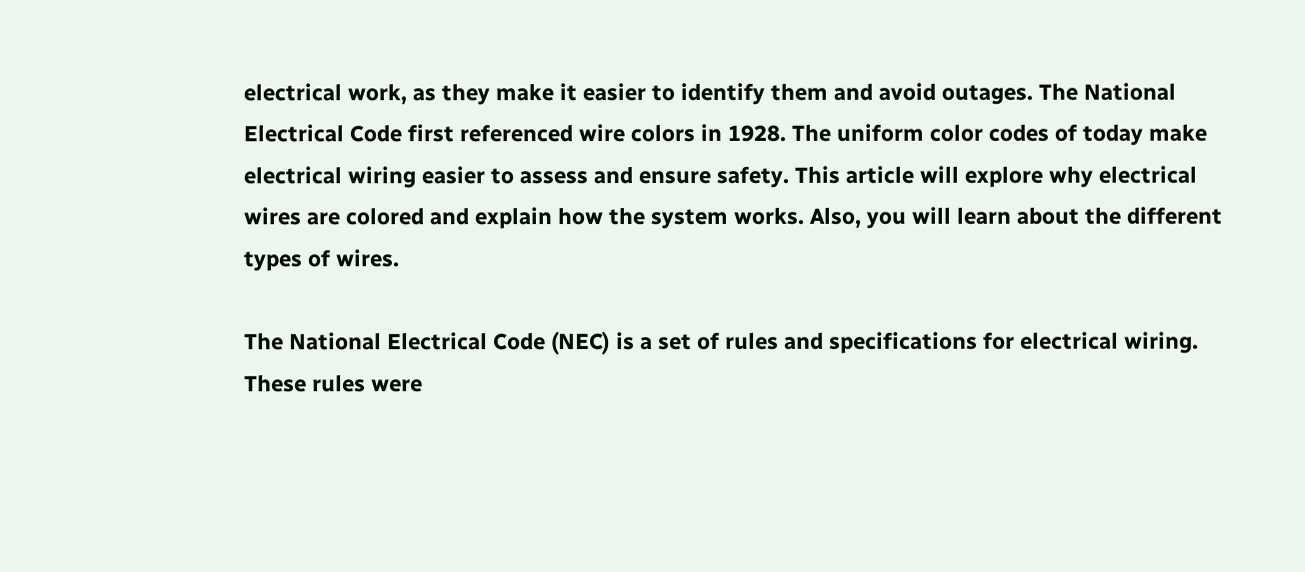electrical work, as they make it easier to identify them and avoid outages. The National Electrical Code first referenced wire colors in 1928. The uniform color codes of today make electrical wiring easier to assess and ensure safety. This article will explore why electrical wires are colored and explain how the system works. Also, you will learn about the different types of wires.

The National Electrical Code (NEC) is a set of rules and specifications for electrical wiring. These rules were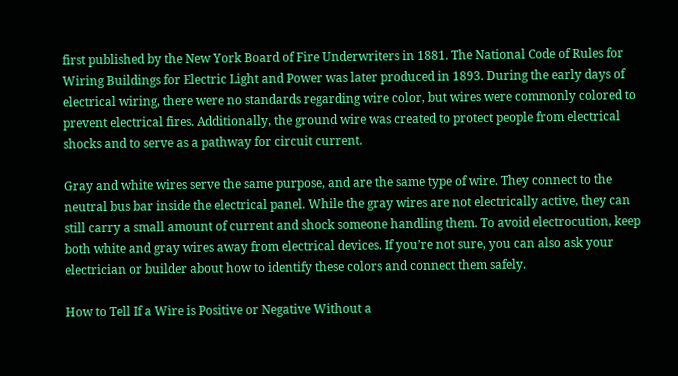first published by the New York Board of Fire Underwriters in 1881. The National Code of Rules for Wiring Buildings for Electric Light and Power was later produced in 1893. During the early days of electrical wiring, there were no standards regarding wire color, but wires were commonly colored to prevent electrical fires. Additionally, the ground wire was created to protect people from electrical shocks and to serve as a pathway for circuit current.

Gray and white wires serve the same purpose, and are the same type of wire. They connect to the neutral bus bar inside the electrical panel. While the gray wires are not electrically active, they can still carry a small amount of current and shock someone handling them. To avoid electrocution, keep both white and gray wires away from electrical devices. If you’re not sure, you can also ask your electrician or builder about how to identify these colors and connect them safely.

How to Tell If a Wire is Positive or Negative Without a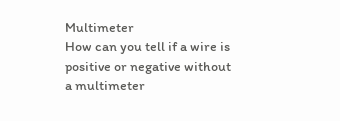Multimeter
How can you tell if a wire is positive or negative without a multimeter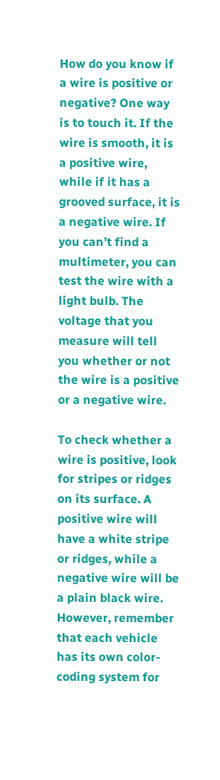How do you know if a wire is positive or negative? One way is to touch it. If the wire is smooth, it is a positive wire, while if it has a grooved surface, it is a negative wire. If you can’t find a multimeter, you can test the wire with a light bulb. The voltage that you measure will tell you whether or not the wire is a positive or a negative wire.

To check whether a wire is positive, look for stripes or ridges on its surface. A positive wire will have a white stripe or ridges, while a negative wire will be a plain black wire. However, remember that each vehicle has its own color-coding system for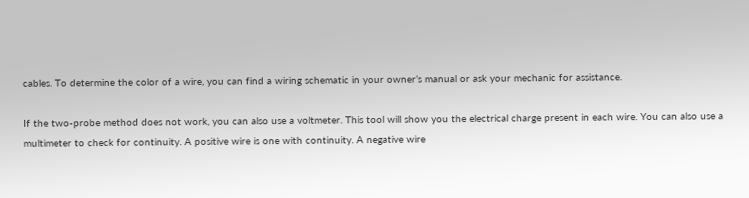cables. To determine the color of a wire, you can find a wiring schematic in your owner’s manual or ask your mechanic for assistance.

If the two-probe method does not work, you can also use a voltmeter. This tool will show you the electrical charge present in each wire. You can also use a multimeter to check for continuity. A positive wire is one with continuity. A negative wire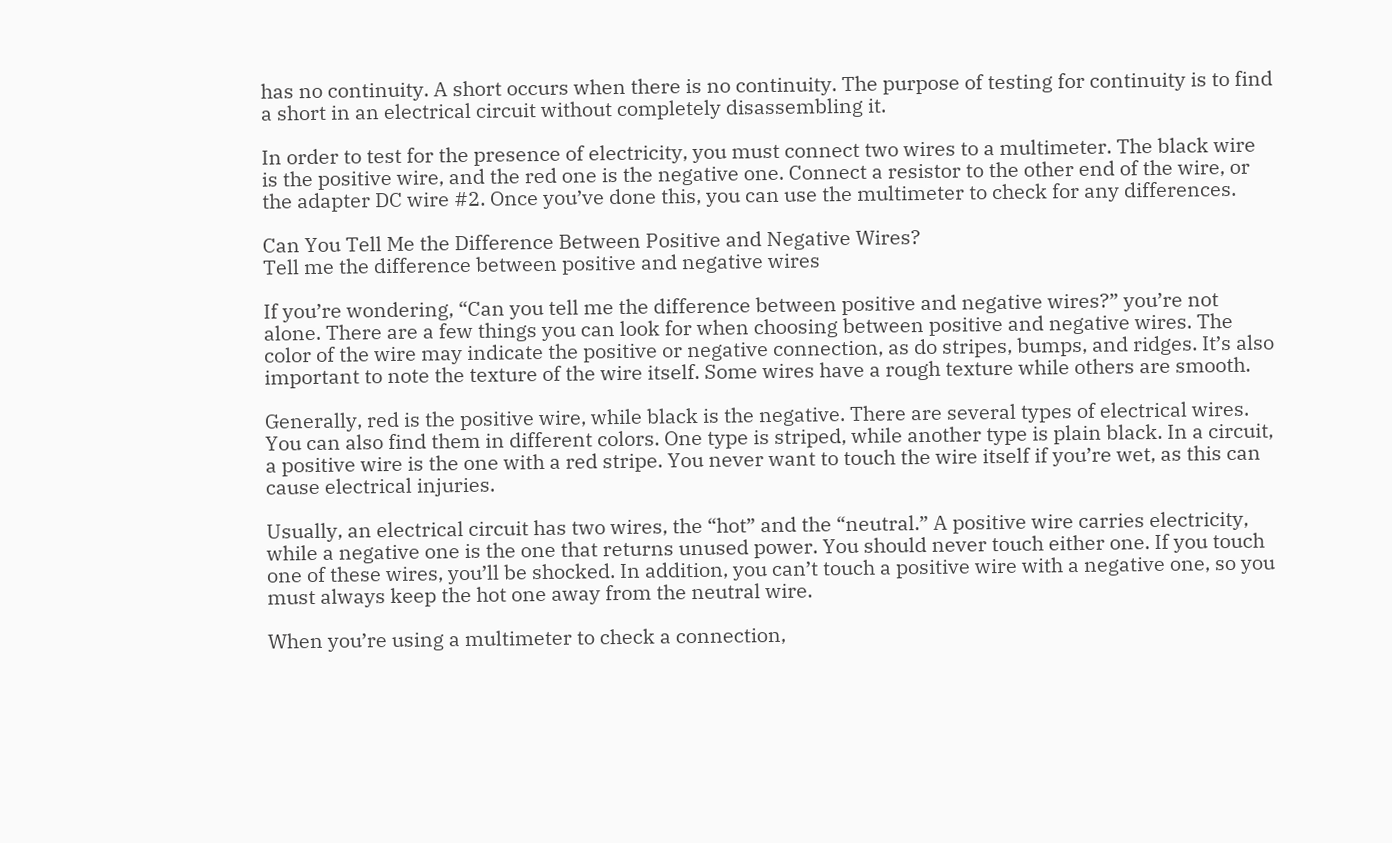has no continuity. A short occurs when there is no continuity. The purpose of testing for continuity is to find a short in an electrical circuit without completely disassembling it.

In order to test for the presence of electricity, you must connect two wires to a multimeter. The black wire is the positive wire, and the red one is the negative one. Connect a resistor to the other end of the wire, or the adapter DC wire #2. Once you’ve done this, you can use the multimeter to check for any differences.

Can You Tell Me the Difference Between Positive and Negative Wires?
Tell me the difference between positive and negative wires

If you’re wondering, “Can you tell me the difference between positive and negative wires?” you’re not alone. There are a few things you can look for when choosing between positive and negative wires. The color of the wire may indicate the positive or negative connection, as do stripes, bumps, and ridges. It’s also important to note the texture of the wire itself. Some wires have a rough texture while others are smooth.

Generally, red is the positive wire, while black is the negative. There are several types of electrical wires. You can also find them in different colors. One type is striped, while another type is plain black. In a circuit, a positive wire is the one with a red stripe. You never want to touch the wire itself if you’re wet, as this can cause electrical injuries.

Usually, an electrical circuit has two wires, the “hot” and the “neutral.” A positive wire carries electricity, while a negative one is the one that returns unused power. You should never touch either one. If you touch one of these wires, you’ll be shocked. In addition, you can’t touch a positive wire with a negative one, so you must always keep the hot one away from the neutral wire.

When you’re using a multimeter to check a connection,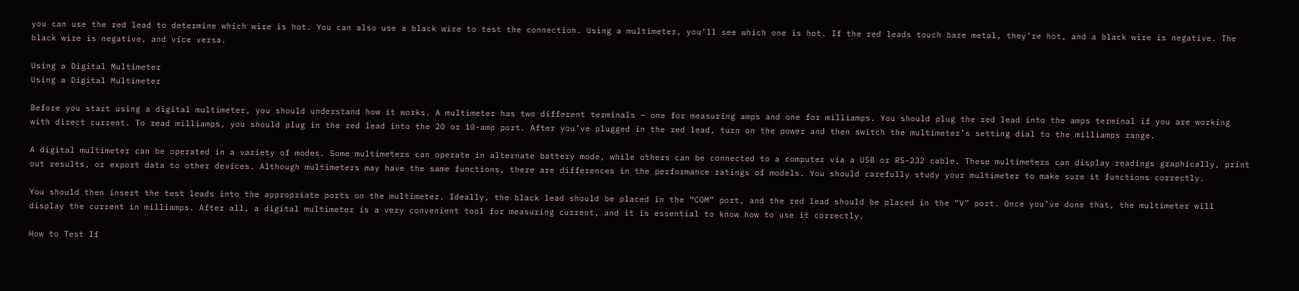you can use the red lead to determine which wire is hot. You can also use a black wire to test the connection. Using a multimeter, you’ll see which one is hot. If the red leads touch bare metal, they’re hot, and a black wire is negative. The black wire is negative, and vice versa.

Using a Digital Multimeter
Using a Digital Multimeter

Before you start using a digital multimeter, you should understand how it works. A multimeter has two different terminals – one for measuring amps and one for milliamps. You should plug the red lead into the amps terminal if you are working with direct current. To read milliamps, you should plug in the red lead into the 20 or 10-amp port. After you’ve plugged in the red lead, turn on the power and then switch the multimeter’s setting dial to the milliamps range.

A digital multimeter can be operated in a variety of modes. Some multimeters can operate in alternate battery mode, while others can be connected to a computer via a USB or RS-232 cable. These multimeters can display readings graphically, print out results, or export data to other devices. Although multimeters may have the same functions, there are differences in the performance ratings of models. You should carefully study your multimeter to make sure it functions correctly.

You should then insert the test leads into the appropriate ports on the multimeter. Ideally, the black lead should be placed in the “COM” port, and the red lead should be placed in the “V” port. Once you’ve done that, the multimeter will display the current in milliamps. After all, a digital multimeter is a very convenient tool for measuring current, and it is essential to know how to use it correctly.

How to Test If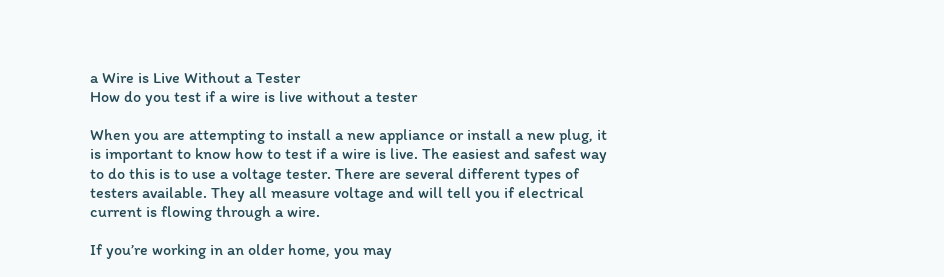a Wire is Live Without a Tester
How do you test if a wire is live without a tester

When you are attempting to install a new appliance or install a new plug, it is important to know how to test if a wire is live. The easiest and safest way to do this is to use a voltage tester. There are several different types of testers available. They all measure voltage and will tell you if electrical current is flowing through a wire.

If you’re working in an older home, you may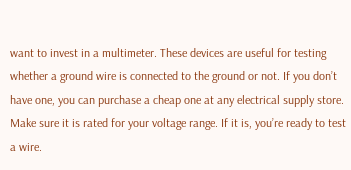want to invest in a multimeter. These devices are useful for testing whether a ground wire is connected to the ground or not. If you don’t have one, you can purchase a cheap one at any electrical supply store. Make sure it is rated for your voltage range. If it is, you’re ready to test a wire.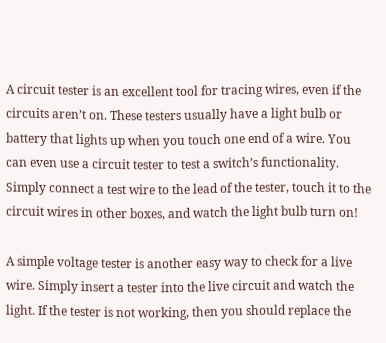A circuit tester is an excellent tool for tracing wires, even if the circuits aren’t on. These testers usually have a light bulb or battery that lights up when you touch one end of a wire. You can even use a circuit tester to test a switch’s functionality. Simply connect a test wire to the lead of the tester, touch it to the circuit wires in other boxes, and watch the light bulb turn on!

A simple voltage tester is another easy way to check for a live wire. Simply insert a tester into the live circuit and watch the light. If the tester is not working, then you should replace the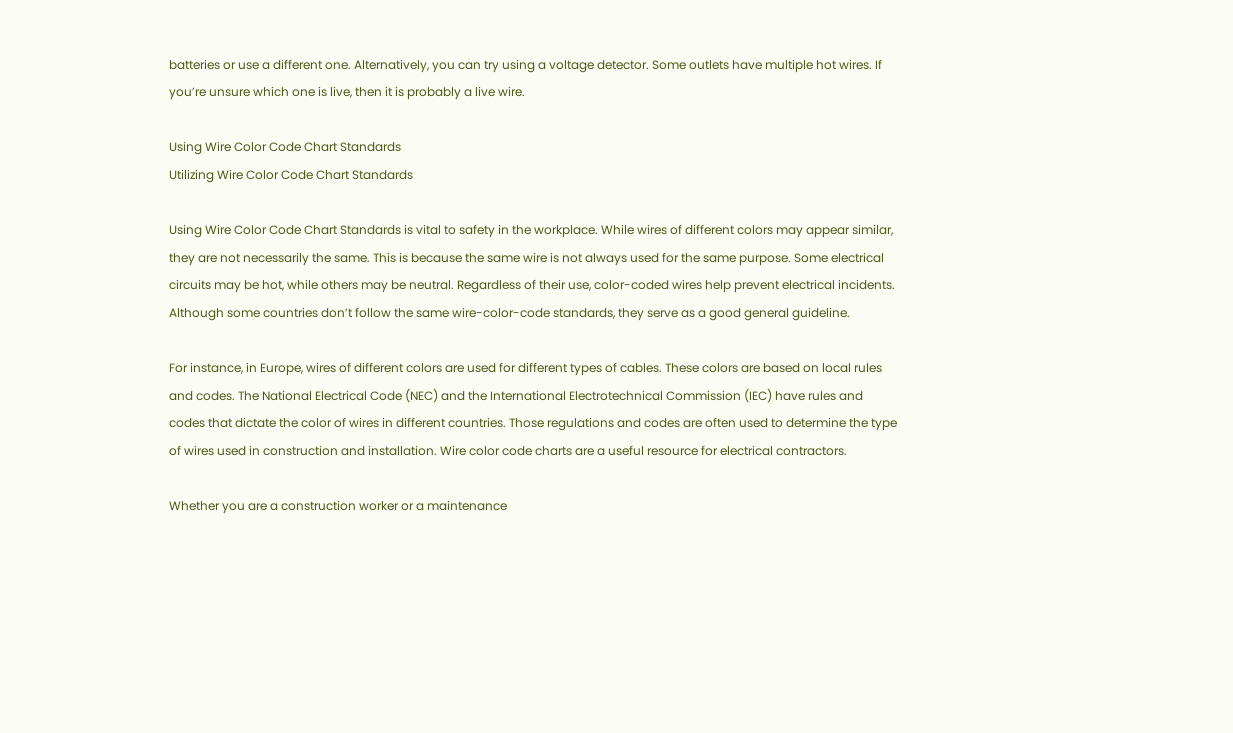batteries or use a different one. Alternatively, you can try using a voltage detector. Some outlets have multiple hot wires. If you’re unsure which one is live, then it is probably a live wire.

Using Wire Color Code Chart Standards
Utilizing Wire Color Code Chart Standards

Using Wire Color Code Chart Standards is vital to safety in the workplace. While wires of different colors may appear similar, they are not necessarily the same. This is because the same wire is not always used for the same purpose. Some electrical circuits may be hot, while others may be neutral. Regardless of their use, color-coded wires help prevent electrical incidents. Although some countries don’t follow the same wire-color-code standards, they serve as a good general guideline.

For instance, in Europe, wires of different colors are used for different types of cables. These colors are based on local rules and codes. The National Electrical Code (NEC) and the International Electrotechnical Commission (IEC) have rules and codes that dictate the color of wires in different countries. Those regulations and codes are often used to determine the type of wires used in construction and installation. Wire color code charts are a useful resource for electrical contractors.

Whether you are a construction worker or a maintenance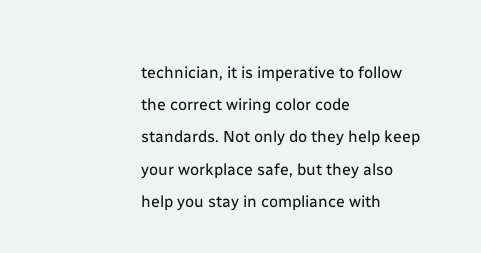technician, it is imperative to follow the correct wiring color code standards. Not only do they help keep your workplace safe, but they also help you stay in compliance with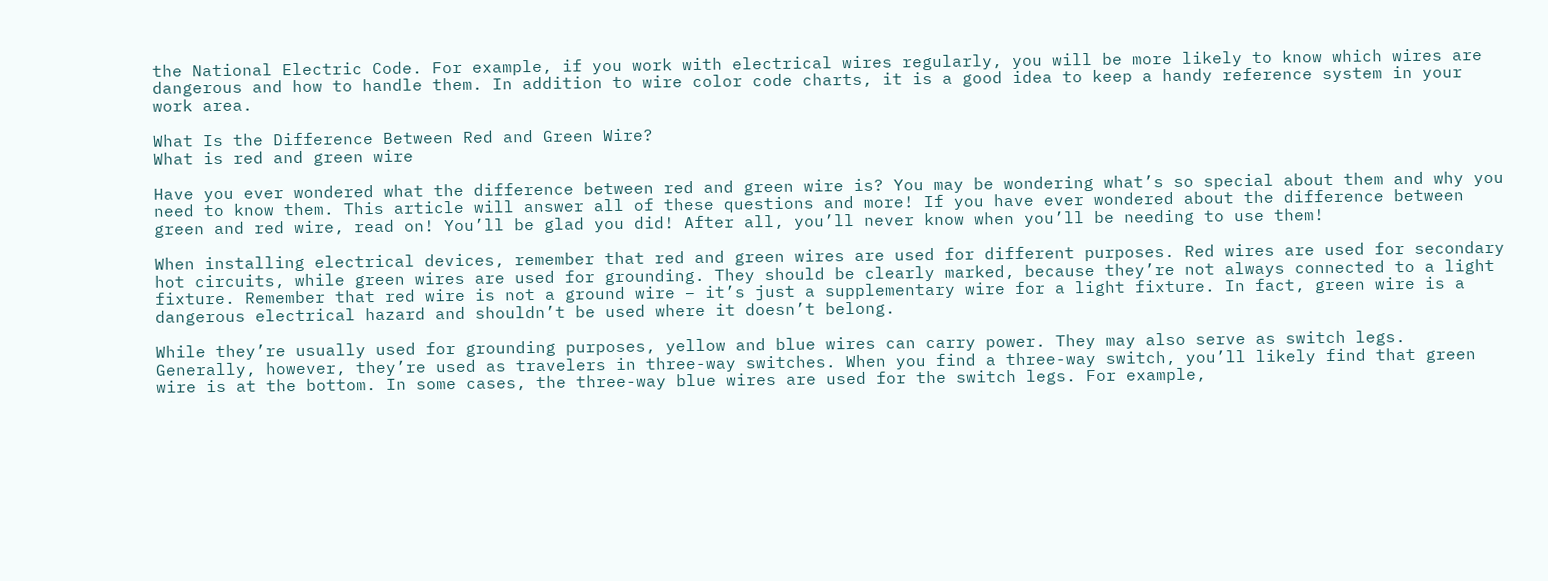the National Electric Code. For example, if you work with electrical wires regularly, you will be more likely to know which wires are dangerous and how to handle them. In addition to wire color code charts, it is a good idea to keep a handy reference system in your work area.

What Is the Difference Between Red and Green Wire?
What is red and green wire

Have you ever wondered what the difference between red and green wire is? You may be wondering what’s so special about them and why you need to know them. This article will answer all of these questions and more! If you have ever wondered about the difference between green and red wire, read on! You’ll be glad you did! After all, you’ll never know when you’ll be needing to use them!

When installing electrical devices, remember that red and green wires are used for different purposes. Red wires are used for secondary hot circuits, while green wires are used for grounding. They should be clearly marked, because they’re not always connected to a light fixture. Remember that red wire is not a ground wire – it’s just a supplementary wire for a light fixture. In fact, green wire is a dangerous electrical hazard and shouldn’t be used where it doesn’t belong.

While they’re usually used for grounding purposes, yellow and blue wires can carry power. They may also serve as switch legs. Generally, however, they’re used as travelers in three-way switches. When you find a three-way switch, you’ll likely find that green wire is at the bottom. In some cases, the three-way blue wires are used for the switch legs. For example,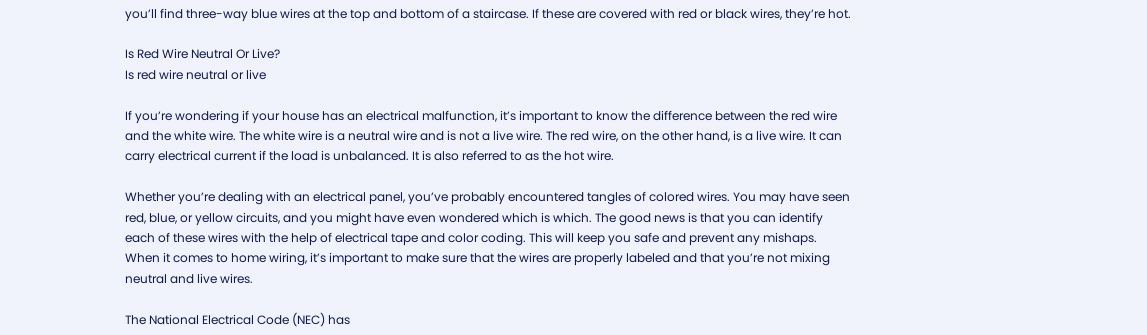you’ll find three-way blue wires at the top and bottom of a staircase. If these are covered with red or black wires, they’re hot.

Is Red Wire Neutral Or Live?
Is red wire neutral or live

If you’re wondering if your house has an electrical malfunction, it’s important to know the difference between the red wire and the white wire. The white wire is a neutral wire and is not a live wire. The red wire, on the other hand, is a live wire. It can carry electrical current if the load is unbalanced. It is also referred to as the hot wire.

Whether you’re dealing with an electrical panel, you’ve probably encountered tangles of colored wires. You may have seen red, blue, or yellow circuits, and you might have even wondered which is which. The good news is that you can identify each of these wires with the help of electrical tape and color coding. This will keep you safe and prevent any mishaps. When it comes to home wiring, it’s important to make sure that the wires are properly labeled and that you’re not mixing neutral and live wires.

The National Electrical Code (NEC) has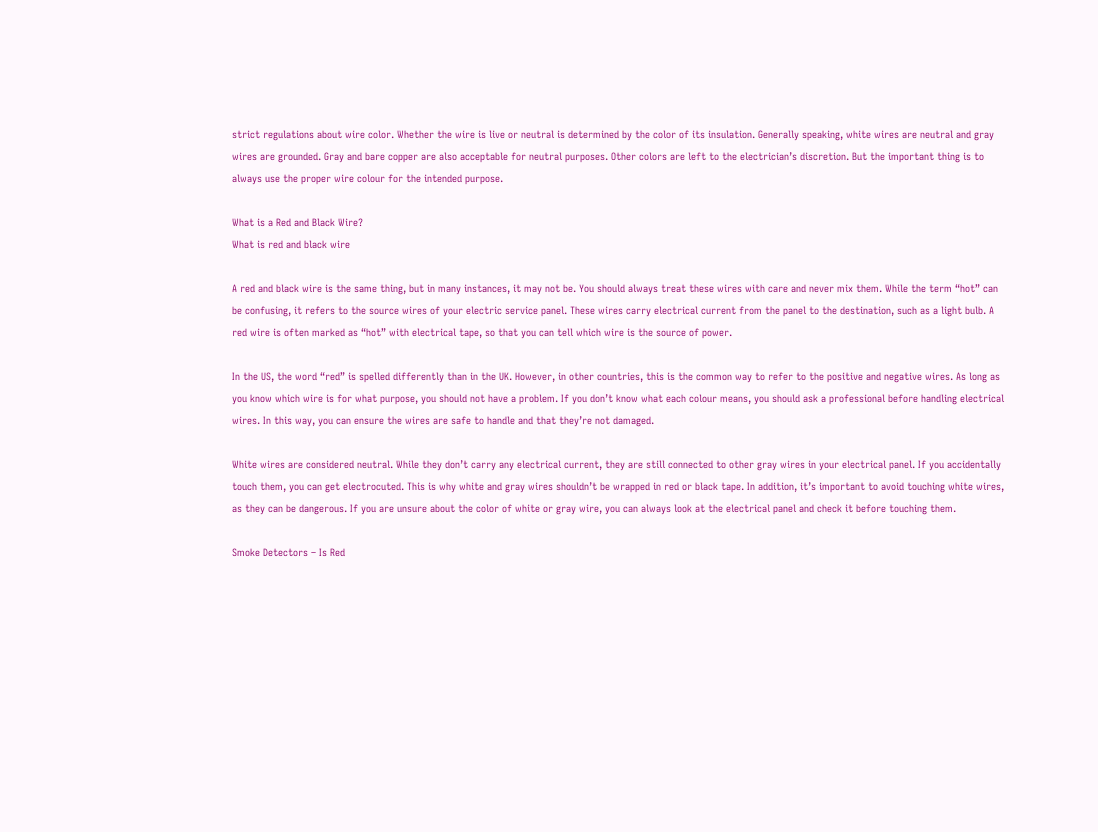strict regulations about wire color. Whether the wire is live or neutral is determined by the color of its insulation. Generally speaking, white wires are neutral and gray wires are grounded. Gray and bare copper are also acceptable for neutral purposes. Other colors are left to the electrician’s discretion. But the important thing is to always use the proper wire colour for the intended purpose.

What is a Red and Black Wire?
What is red and black wire

A red and black wire is the same thing, but in many instances, it may not be. You should always treat these wires with care and never mix them. While the term “hot” can be confusing, it refers to the source wires of your electric service panel. These wires carry electrical current from the panel to the destination, such as a light bulb. A red wire is often marked as “hot” with electrical tape, so that you can tell which wire is the source of power.

In the US, the word “red” is spelled differently than in the UK. However, in other countries, this is the common way to refer to the positive and negative wires. As long as you know which wire is for what purpose, you should not have a problem. If you don’t know what each colour means, you should ask a professional before handling electrical wires. In this way, you can ensure the wires are safe to handle and that they’re not damaged.

White wires are considered neutral. While they don’t carry any electrical current, they are still connected to other gray wires in your electrical panel. If you accidentally touch them, you can get electrocuted. This is why white and gray wires shouldn’t be wrapped in red or black tape. In addition, it’s important to avoid touching white wires, as they can be dangerous. If you are unsure about the color of white or gray wire, you can always look at the electrical panel and check it before touching them.

Smoke Detectors – Is Red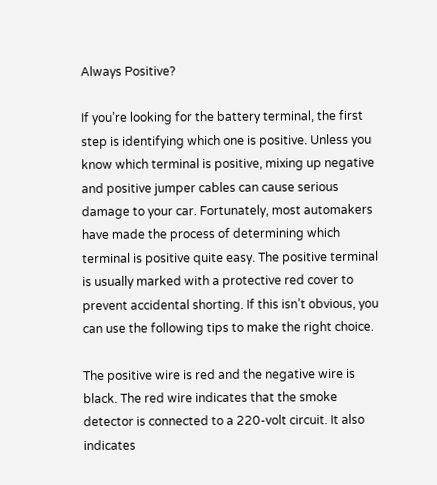Always Positive?

If you’re looking for the battery terminal, the first step is identifying which one is positive. Unless you know which terminal is positive, mixing up negative and positive jumper cables can cause serious damage to your car. Fortunately, most automakers have made the process of determining which terminal is positive quite easy. The positive terminal is usually marked with a protective red cover to prevent accidental shorting. If this isn’t obvious, you can use the following tips to make the right choice.

The positive wire is red and the negative wire is black. The red wire indicates that the smoke detector is connected to a 220-volt circuit. It also indicates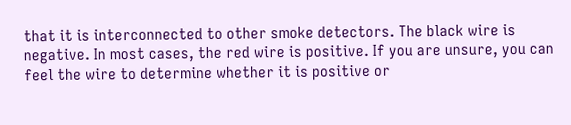that it is interconnected to other smoke detectors. The black wire is negative. In most cases, the red wire is positive. If you are unsure, you can feel the wire to determine whether it is positive or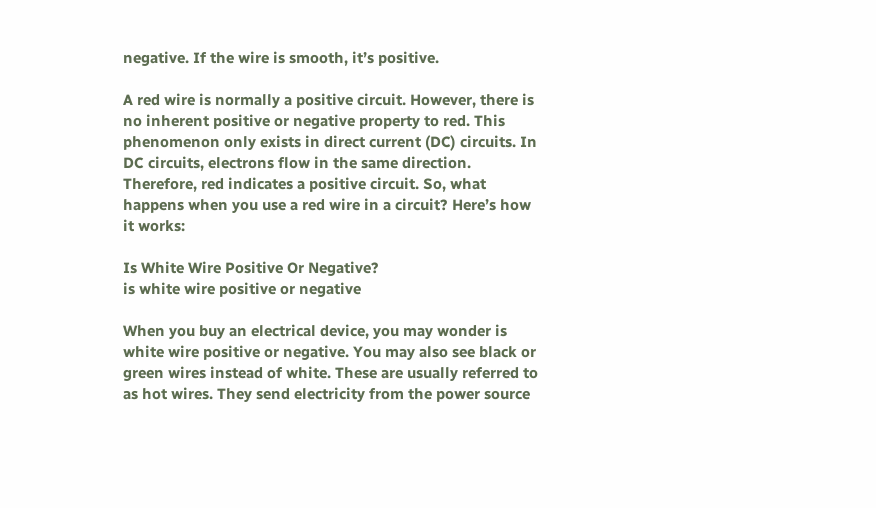negative. If the wire is smooth, it’s positive.

A red wire is normally a positive circuit. However, there is no inherent positive or negative property to red. This phenomenon only exists in direct current (DC) circuits. In DC circuits, electrons flow in the same direction. Therefore, red indicates a positive circuit. So, what happens when you use a red wire in a circuit? Here’s how it works:

Is White Wire Positive Or Negative?
is white wire positive or negative

When you buy an electrical device, you may wonder is white wire positive or negative. You may also see black or green wires instead of white. These are usually referred to as hot wires. They send electricity from the power source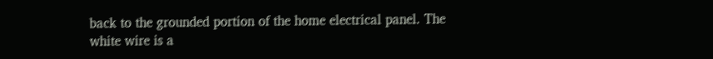back to the grounded portion of the home electrical panel. The white wire is a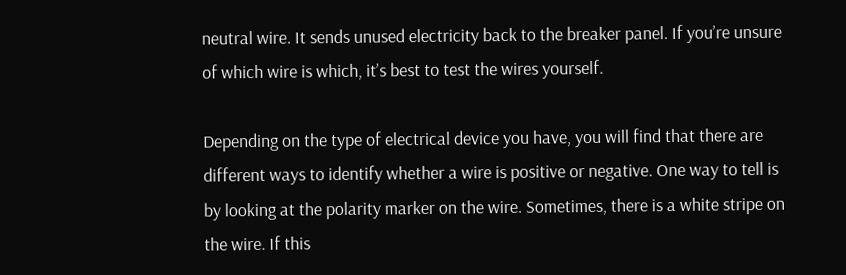neutral wire. It sends unused electricity back to the breaker panel. If you’re unsure of which wire is which, it’s best to test the wires yourself.

Depending on the type of electrical device you have, you will find that there are different ways to identify whether a wire is positive or negative. One way to tell is by looking at the polarity marker on the wire. Sometimes, there is a white stripe on the wire. If this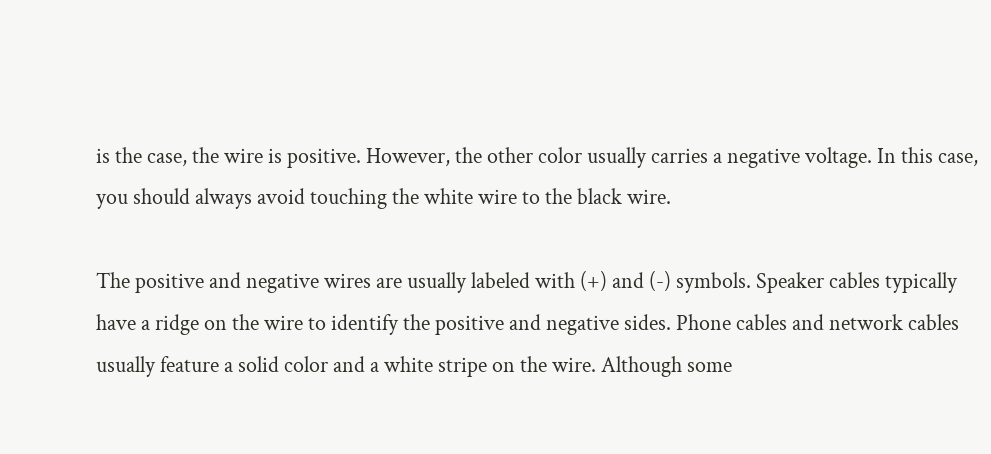is the case, the wire is positive. However, the other color usually carries a negative voltage. In this case, you should always avoid touching the white wire to the black wire.

The positive and negative wires are usually labeled with (+) and (-) symbols. Speaker cables typically have a ridge on the wire to identify the positive and negative sides. Phone cables and network cables usually feature a solid color and a white stripe on the wire. Although some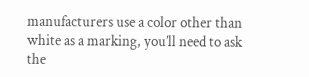manufacturers use a color other than white as a marking, you’ll need to ask the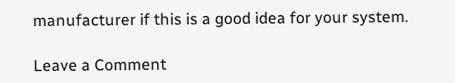manufacturer if this is a good idea for your system.

Leave a Comment